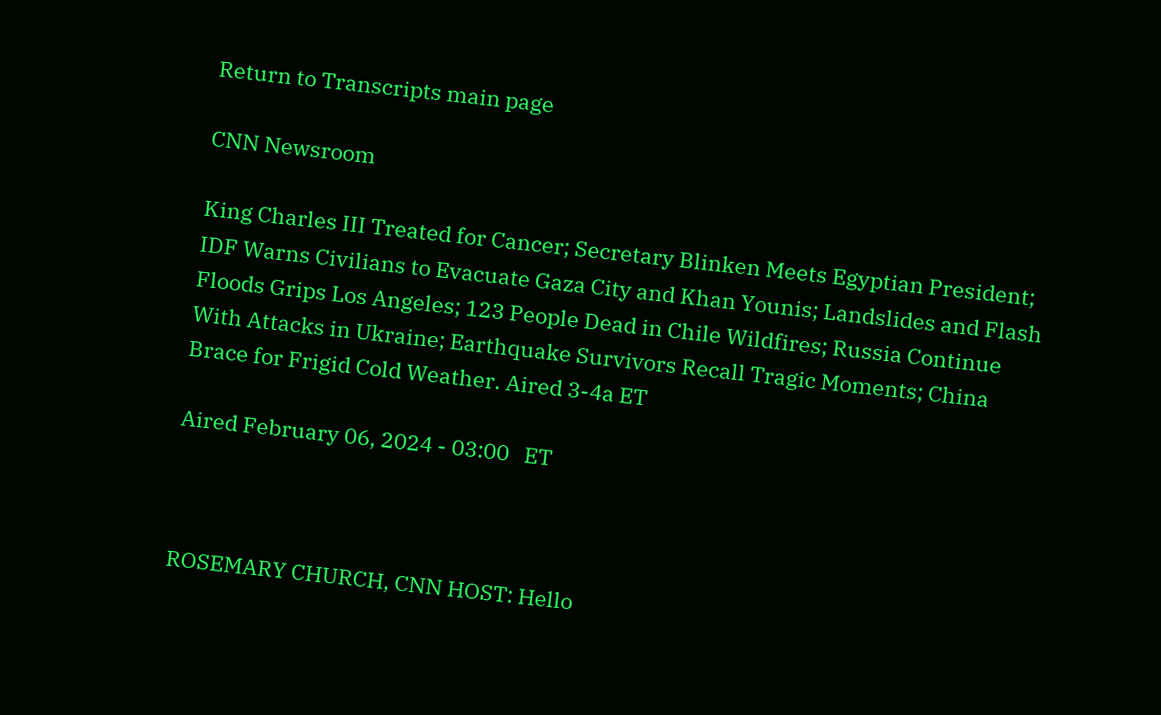Return to Transcripts main page

CNN Newsroom

King Charles III Treated for Cancer; Secretary Blinken Meets Egyptian President; IDF Warns Civilians to Evacuate Gaza City and Khan Younis; Landslides and Flash Floods Grips Los Angeles; 123 People Dead in Chile Wildfires; Russia Continue With Attacks in Ukraine; Earthquake Survivors Recall Tragic Moments; China Brace for Frigid Cold Weather. Aired 3-4a ET

Aired February 06, 2024 - 03:00   ET



ROSEMARY CHURCH, CNN HOST: Hello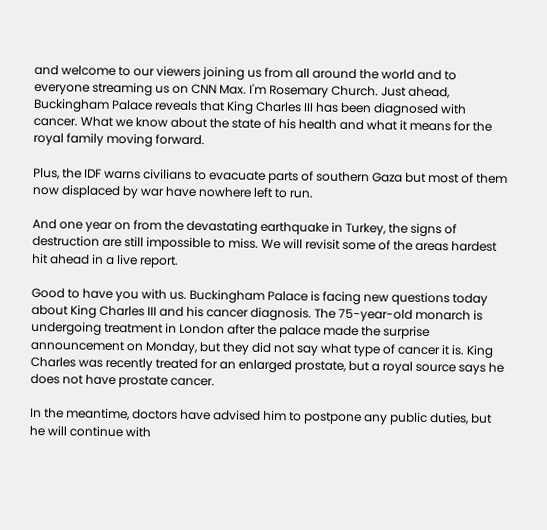and welcome to our viewers joining us from all around the world and to everyone streaming us on CNN Max. I'm Rosemary Church. Just ahead, Buckingham Palace reveals that King Charles III has been diagnosed with cancer. What we know about the state of his health and what it means for the royal family moving forward.

Plus, the IDF warns civilians to evacuate parts of southern Gaza but most of them now displaced by war have nowhere left to run.

And one year on from the devastating earthquake in Turkey, the signs of destruction are still impossible to miss. We will revisit some of the areas hardest hit ahead in a live report.

Good to have you with us. Buckingham Palace is facing new questions today about King Charles III and his cancer diagnosis. The 75-year-old monarch is undergoing treatment in London after the palace made the surprise announcement on Monday, but they did not say what type of cancer it is. King Charles was recently treated for an enlarged prostate, but a royal source says he does not have prostate cancer.

In the meantime, doctors have advised him to postpone any public duties, but he will continue with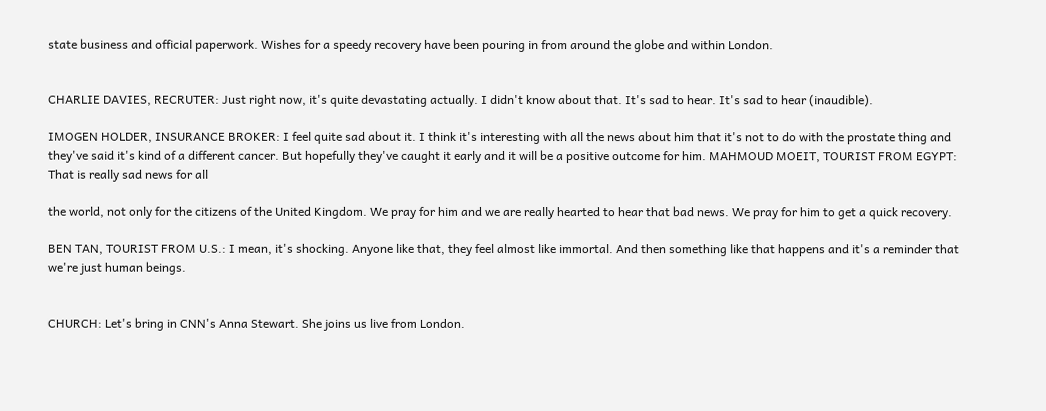state business and official paperwork. Wishes for a speedy recovery have been pouring in from around the globe and within London.


CHARLIE DAVIES, RECRUTER: Just right now, it's quite devastating actually. I didn't know about that. It's sad to hear. It's sad to hear (inaudible).

IMOGEN HOLDER, INSURANCE BROKER: I feel quite sad about it. I think it's interesting with all the news about him that it's not to do with the prostate thing and they've said it's kind of a different cancer. But hopefully they've caught it early and it will be a positive outcome for him. MAHMOUD MOEIT, TOURIST FROM EGYPT: That is really sad news for all

the world, not only for the citizens of the United Kingdom. We pray for him and we are really hearted to hear that bad news. We pray for him to get a quick recovery.

BEN TAN, TOURIST FROM U.S.: I mean, it's shocking. Anyone like that, they feel almost like immortal. And then something like that happens and it's a reminder that we're just human beings.


CHURCH: Let's bring in CNN's Anna Stewart. She joins us live from London.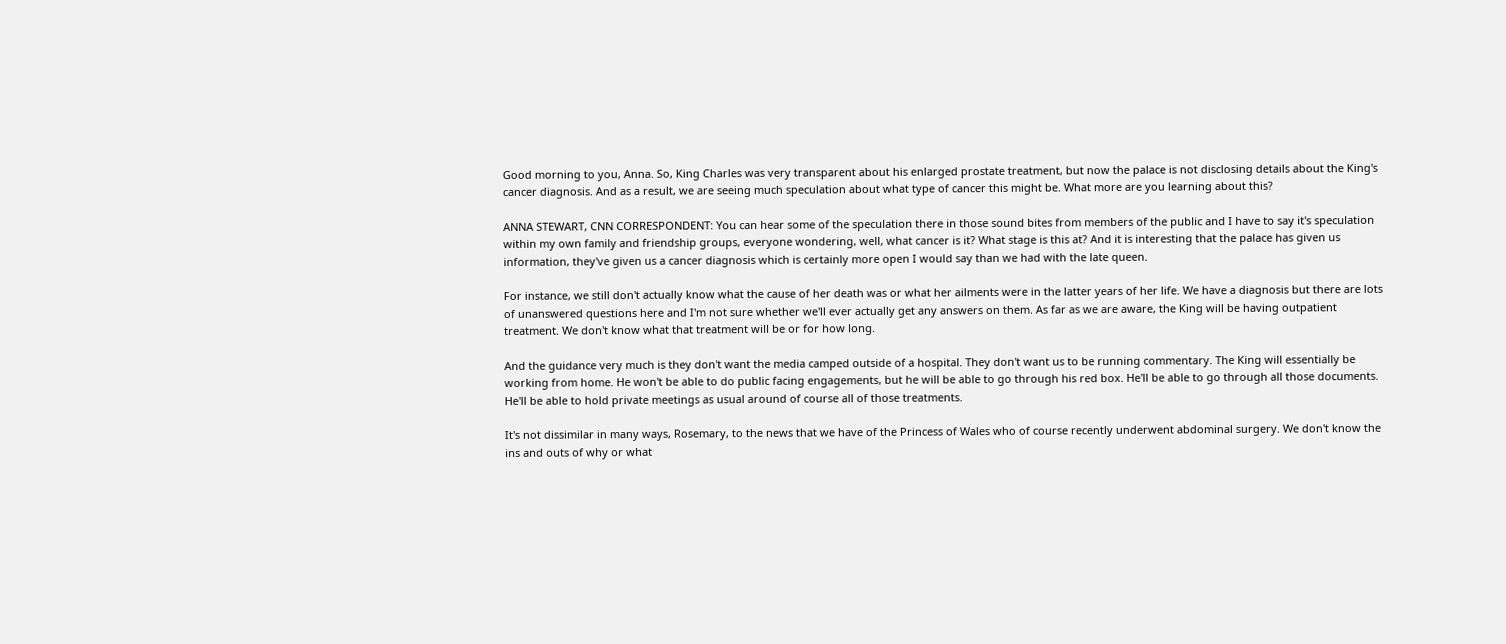Good morning to you, Anna. So, King Charles was very transparent about his enlarged prostate treatment, but now the palace is not disclosing details about the King's cancer diagnosis. And as a result, we are seeing much speculation about what type of cancer this might be. What more are you learning about this?

ANNA STEWART, CNN CORRESPONDENT: You can hear some of the speculation there in those sound bites from members of the public and I have to say it's speculation within my own family and friendship groups, everyone wondering, well, what cancer is it? What stage is this at? And it is interesting that the palace has given us information, they've given us a cancer diagnosis which is certainly more open I would say than we had with the late queen.

For instance, we still don't actually know what the cause of her death was or what her ailments were in the latter years of her life. We have a diagnosis but there are lots of unanswered questions here and I'm not sure whether we'll ever actually get any answers on them. As far as we are aware, the King will be having outpatient treatment. We don't know what that treatment will be or for how long.

And the guidance very much is they don't want the media camped outside of a hospital. They don't want us to be running commentary. The King will essentially be working from home. He won't be able to do public facing engagements, but he will be able to go through his red box. He'll be able to go through all those documents. He'll be able to hold private meetings as usual around of course all of those treatments.

It's not dissimilar in many ways, Rosemary, to the news that we have of the Princess of Wales who of course recently underwent abdominal surgery. We don't know the ins and outs of why or what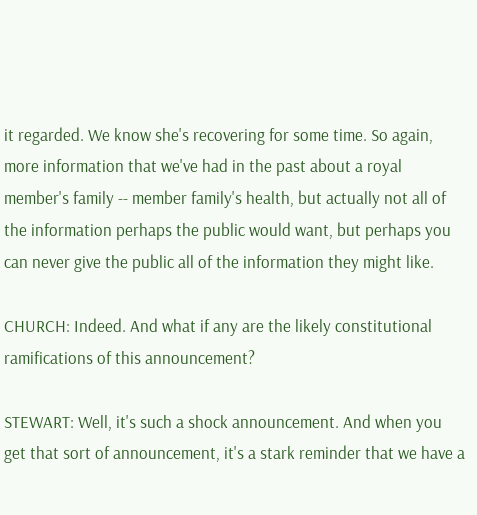it regarded. We know she's recovering for some time. So again, more information that we've had in the past about a royal member's family -- member family's health, but actually not all of the information perhaps the public would want, but perhaps you can never give the public all of the information they might like.

CHURCH: Indeed. And what if any are the likely constitutional ramifications of this announcement?

STEWART: Well, it's such a shock announcement. And when you get that sort of announcement, it's a stark reminder that we have a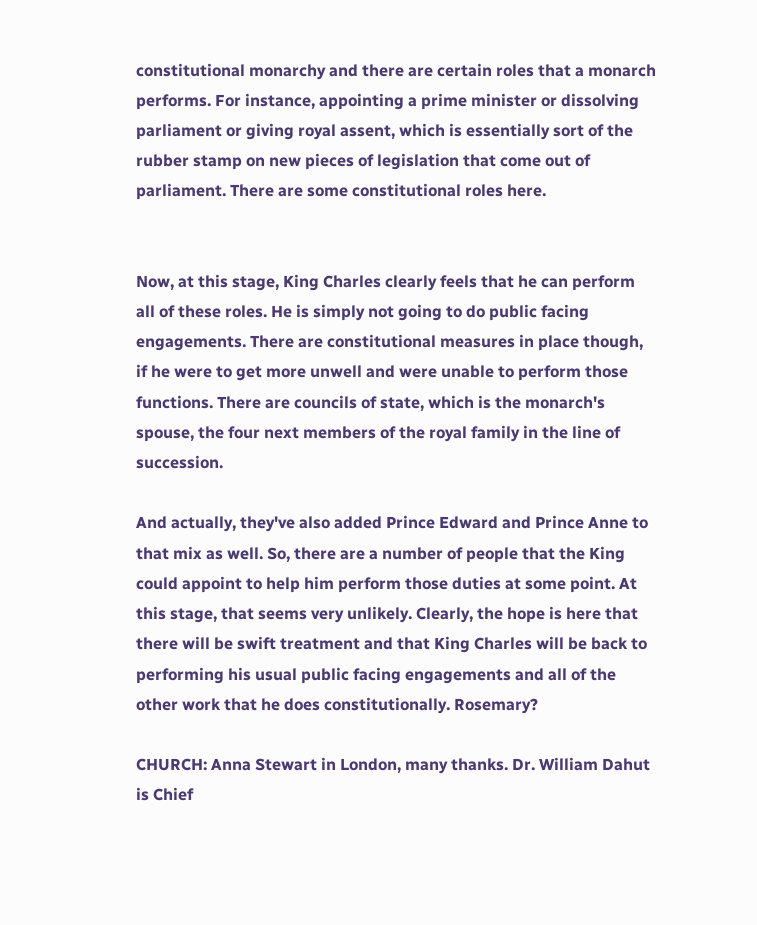constitutional monarchy and there are certain roles that a monarch performs. For instance, appointing a prime minister or dissolving parliament or giving royal assent, which is essentially sort of the rubber stamp on new pieces of legislation that come out of parliament. There are some constitutional roles here.


Now, at this stage, King Charles clearly feels that he can perform all of these roles. He is simply not going to do public facing engagements. There are constitutional measures in place though, if he were to get more unwell and were unable to perform those functions. There are councils of state, which is the monarch's spouse, the four next members of the royal family in the line of succession.

And actually, they've also added Prince Edward and Prince Anne to that mix as well. So, there are a number of people that the King could appoint to help him perform those duties at some point. At this stage, that seems very unlikely. Clearly, the hope is here that there will be swift treatment and that King Charles will be back to performing his usual public facing engagements and all of the other work that he does constitutionally. Rosemary?

CHURCH: Anna Stewart in London, many thanks. Dr. William Dahut is Chief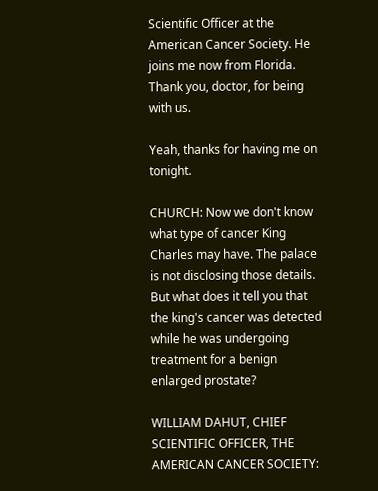Scientific Officer at the American Cancer Society. He joins me now from Florida. Thank you, doctor, for being with us.

Yeah, thanks for having me on tonight.

CHURCH: Now we don't know what type of cancer King Charles may have. The palace is not disclosing those details. But what does it tell you that the king's cancer was detected while he was undergoing treatment for a benign enlarged prostate?

WILLIAM DAHUT, CHIEF SCIENTIFIC OFFICER, THE AMERICAN CANCER SOCIETY: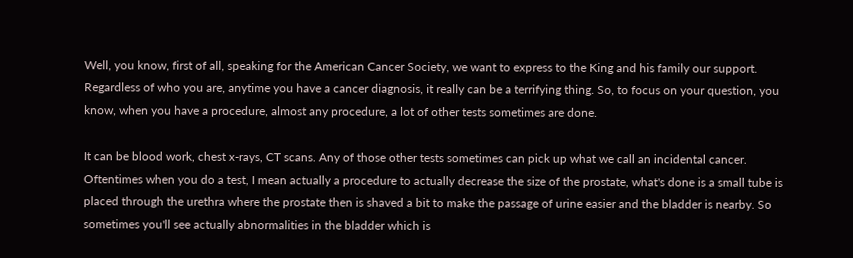Well, you know, first of all, speaking for the American Cancer Society, we want to express to the King and his family our support. Regardless of who you are, anytime you have a cancer diagnosis, it really can be a terrifying thing. So, to focus on your question, you know, when you have a procedure, almost any procedure, a lot of other tests sometimes are done.

It can be blood work, chest x-rays, CT scans. Any of those other tests sometimes can pick up what we call an incidental cancer. Oftentimes when you do a test, I mean actually a procedure to actually decrease the size of the prostate, what's done is a small tube is placed through the urethra where the prostate then is shaved a bit to make the passage of urine easier and the bladder is nearby. So sometimes you'll see actually abnormalities in the bladder which is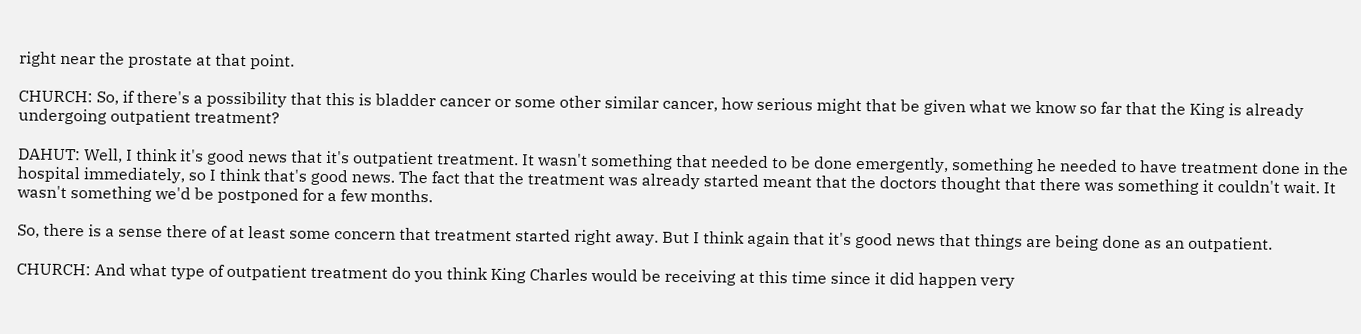right near the prostate at that point.

CHURCH: So, if there's a possibility that this is bladder cancer or some other similar cancer, how serious might that be given what we know so far that the King is already undergoing outpatient treatment?

DAHUT: Well, I think it's good news that it's outpatient treatment. It wasn't something that needed to be done emergently, something he needed to have treatment done in the hospital immediately, so I think that's good news. The fact that the treatment was already started meant that the doctors thought that there was something it couldn't wait. It wasn't something we'd be postponed for a few months.

So, there is a sense there of at least some concern that treatment started right away. But I think again that it's good news that things are being done as an outpatient.

CHURCH: And what type of outpatient treatment do you think King Charles would be receiving at this time since it did happen very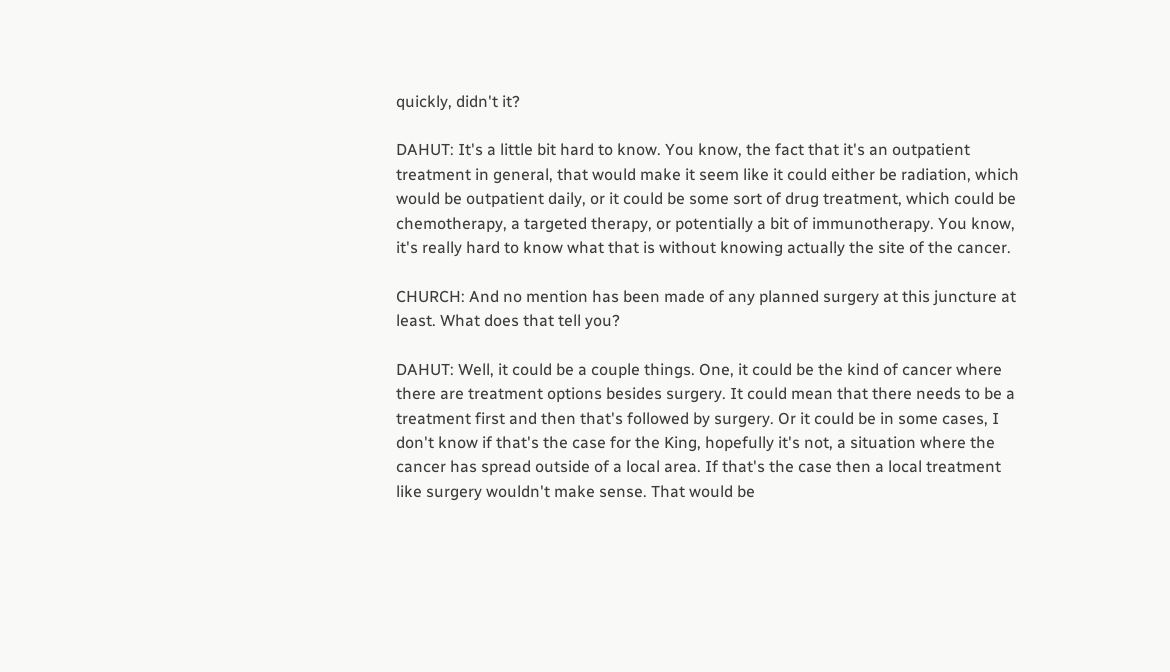quickly, didn't it?

DAHUT: It's a little bit hard to know. You know, the fact that it's an outpatient treatment in general, that would make it seem like it could either be radiation, which would be outpatient daily, or it could be some sort of drug treatment, which could be chemotherapy, a targeted therapy, or potentially a bit of immunotherapy. You know, it's really hard to know what that is without knowing actually the site of the cancer.

CHURCH: And no mention has been made of any planned surgery at this juncture at least. What does that tell you?

DAHUT: Well, it could be a couple things. One, it could be the kind of cancer where there are treatment options besides surgery. It could mean that there needs to be a treatment first and then that's followed by surgery. Or it could be in some cases, I don't know if that's the case for the King, hopefully it's not, a situation where the cancer has spread outside of a local area. If that's the case then a local treatment like surgery wouldn't make sense. That would be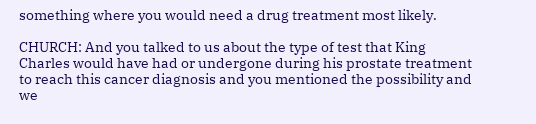something where you would need a drug treatment most likely.

CHURCH: And you talked to us about the type of test that King Charles would have had or undergone during his prostate treatment to reach this cancer diagnosis and you mentioned the possibility and we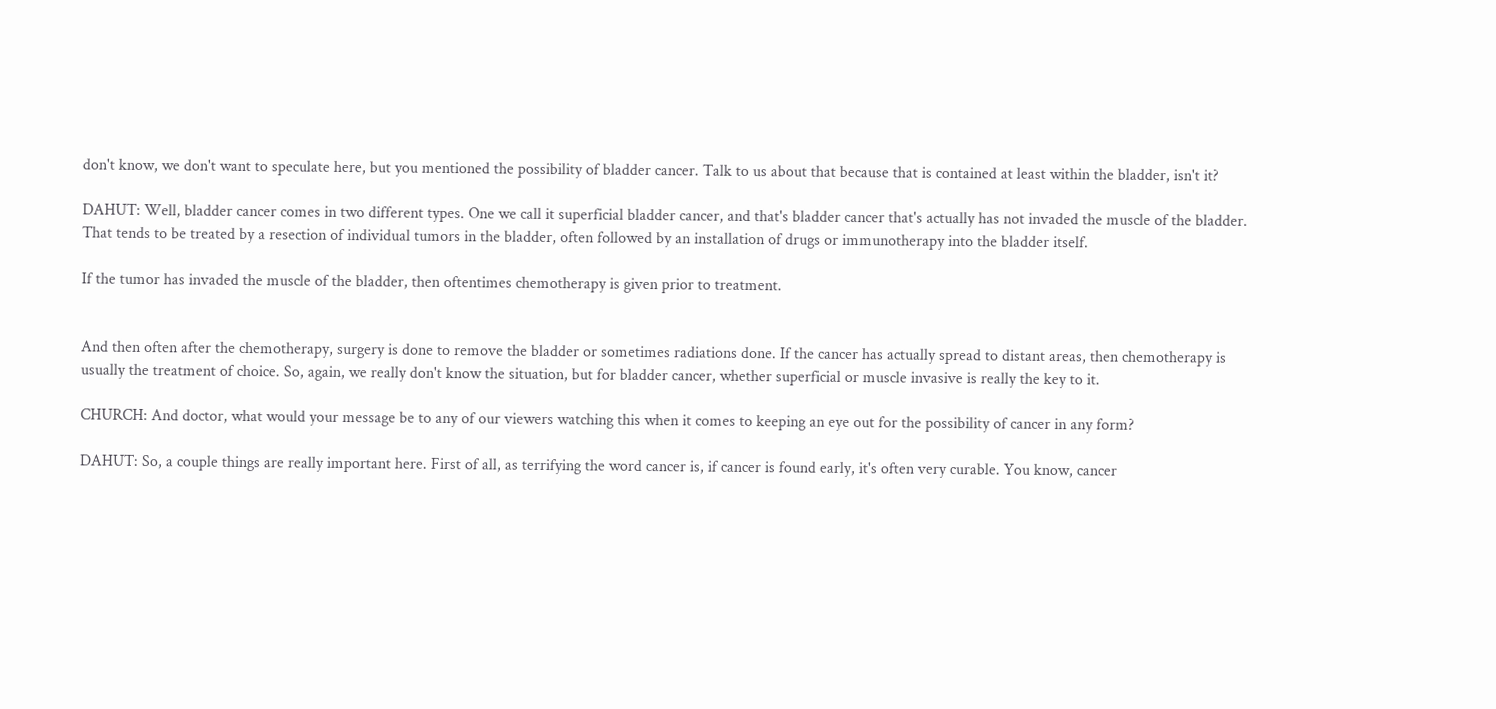don't know, we don't want to speculate here, but you mentioned the possibility of bladder cancer. Talk to us about that because that is contained at least within the bladder, isn't it?

DAHUT: Well, bladder cancer comes in two different types. One we call it superficial bladder cancer, and that's bladder cancer that's actually has not invaded the muscle of the bladder. That tends to be treated by a resection of individual tumors in the bladder, often followed by an installation of drugs or immunotherapy into the bladder itself.

If the tumor has invaded the muscle of the bladder, then oftentimes chemotherapy is given prior to treatment.


And then often after the chemotherapy, surgery is done to remove the bladder or sometimes radiations done. If the cancer has actually spread to distant areas, then chemotherapy is usually the treatment of choice. So, again, we really don't know the situation, but for bladder cancer, whether superficial or muscle invasive is really the key to it.

CHURCH: And doctor, what would your message be to any of our viewers watching this when it comes to keeping an eye out for the possibility of cancer in any form?

DAHUT: So, a couple things are really important here. First of all, as terrifying the word cancer is, if cancer is found early, it's often very curable. You know, cancer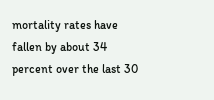mortality rates have fallen by about 34 percent over the last 30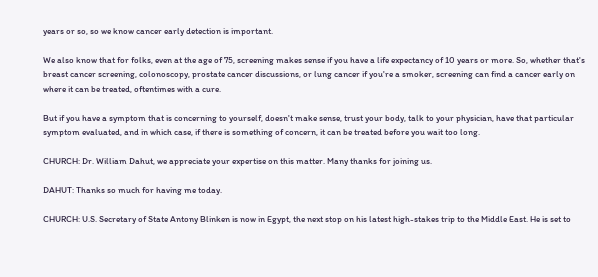years or so, so we know cancer early detection is important.

We also know that for folks, even at the age of 75, screening makes sense if you have a life expectancy of 10 years or more. So, whether that's breast cancer screening, colonoscopy, prostate cancer discussions, or lung cancer if you're a smoker, screening can find a cancer early on where it can be treated, oftentimes with a cure.

But if you have a symptom that is concerning to yourself, doesn't make sense, trust your body, talk to your physician, have that particular symptom evaluated, and in which case, if there is something of concern, it can be treated before you wait too long.

CHURCH: Dr. William Dahut, we appreciate your expertise on this matter. Many thanks for joining us.

DAHUT: Thanks so much for having me today.

CHURCH: U.S. Secretary of State Antony Blinken is now in Egypt, the next stop on his latest high-stakes trip to the Middle East. He is set to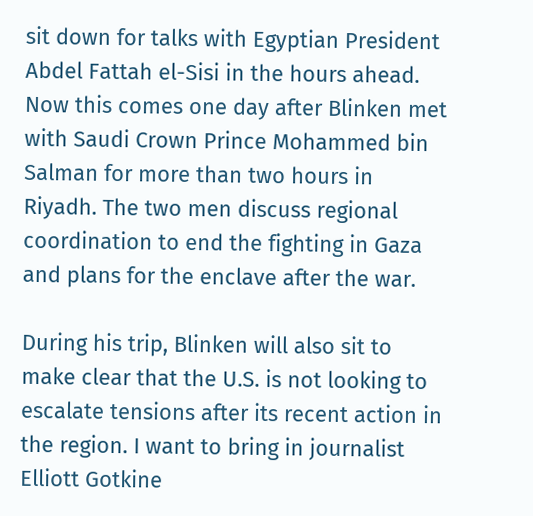sit down for talks with Egyptian President Abdel Fattah el-Sisi in the hours ahead. Now this comes one day after Blinken met with Saudi Crown Prince Mohammed bin Salman for more than two hours in Riyadh. The two men discuss regional coordination to end the fighting in Gaza and plans for the enclave after the war.

During his trip, Blinken will also sit to make clear that the U.S. is not looking to escalate tensions after its recent action in the region. I want to bring in journalist Elliott Gotkine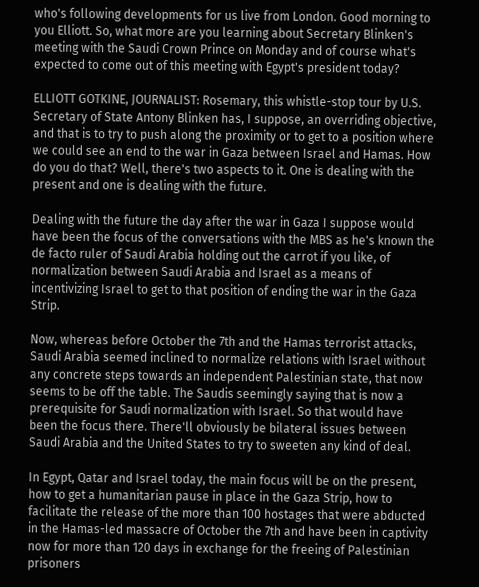who's following developments for us live from London. Good morning to you Elliott. So, what more are you learning about Secretary Blinken's meeting with the Saudi Crown Prince on Monday and of course what's expected to come out of this meeting with Egypt's president today?

ELLIOTT GOTKINE, JOURNALIST: Rosemary, this whistle-stop tour by U.S. Secretary of State Antony Blinken has, I suppose, an overriding objective, and that is to try to push along the proximity or to get to a position where we could see an end to the war in Gaza between Israel and Hamas. How do you do that? Well, there's two aspects to it. One is dealing with the present and one is dealing with the future.

Dealing with the future the day after the war in Gaza I suppose would have been the focus of the conversations with the MBS as he's known the de facto ruler of Saudi Arabia holding out the carrot if you like, of normalization between Saudi Arabia and Israel as a means of incentivizing Israel to get to that position of ending the war in the Gaza Strip.

Now, whereas before October the 7th and the Hamas terrorist attacks, Saudi Arabia seemed inclined to normalize relations with Israel without any concrete steps towards an independent Palestinian state, that now seems to be off the table. The Saudis seemingly saying that is now a prerequisite for Saudi normalization with Israel. So that would have been the focus there. There'll obviously be bilateral issues between Saudi Arabia and the United States to try to sweeten any kind of deal.

In Egypt, Qatar and Israel today, the main focus will be on the present, how to get a humanitarian pause in place in the Gaza Strip, how to facilitate the release of the more than 100 hostages that were abducted in the Hamas-led massacre of October the 7th and have been in captivity now for more than 120 days in exchange for the freeing of Palestinian prisoners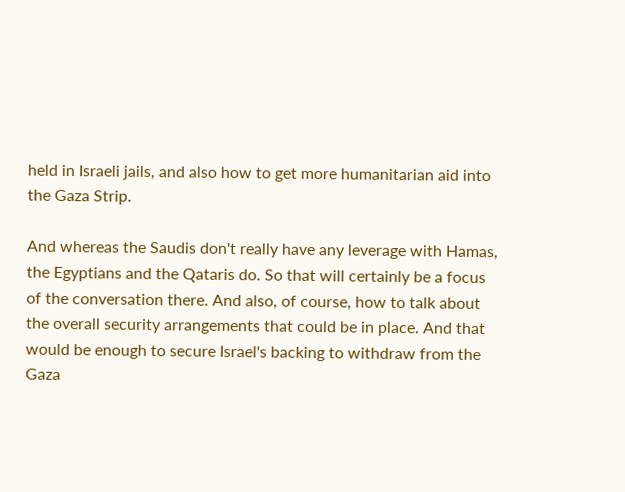held in Israeli jails, and also how to get more humanitarian aid into the Gaza Strip.

And whereas the Saudis don't really have any leverage with Hamas, the Egyptians and the Qataris do. So that will certainly be a focus of the conversation there. And also, of course, how to talk about the overall security arrangements that could be in place. And that would be enough to secure Israel's backing to withdraw from the Gaza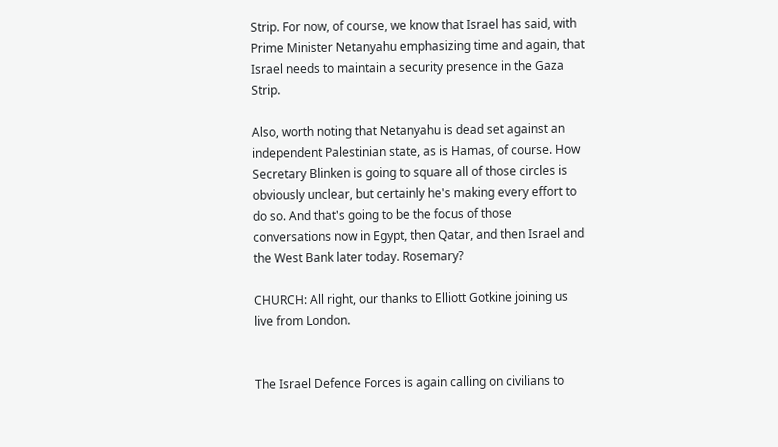Strip. For now, of course, we know that Israel has said, with Prime Minister Netanyahu emphasizing time and again, that Israel needs to maintain a security presence in the Gaza Strip.

Also, worth noting that Netanyahu is dead set against an independent Palestinian state, as is Hamas, of course. How Secretary Blinken is going to square all of those circles is obviously unclear, but certainly he's making every effort to do so. And that's going to be the focus of those conversations now in Egypt, then Qatar, and then Israel and the West Bank later today. Rosemary?

CHURCH: All right, our thanks to Elliott Gotkine joining us live from London.


The Israel Defence Forces is again calling on civilians to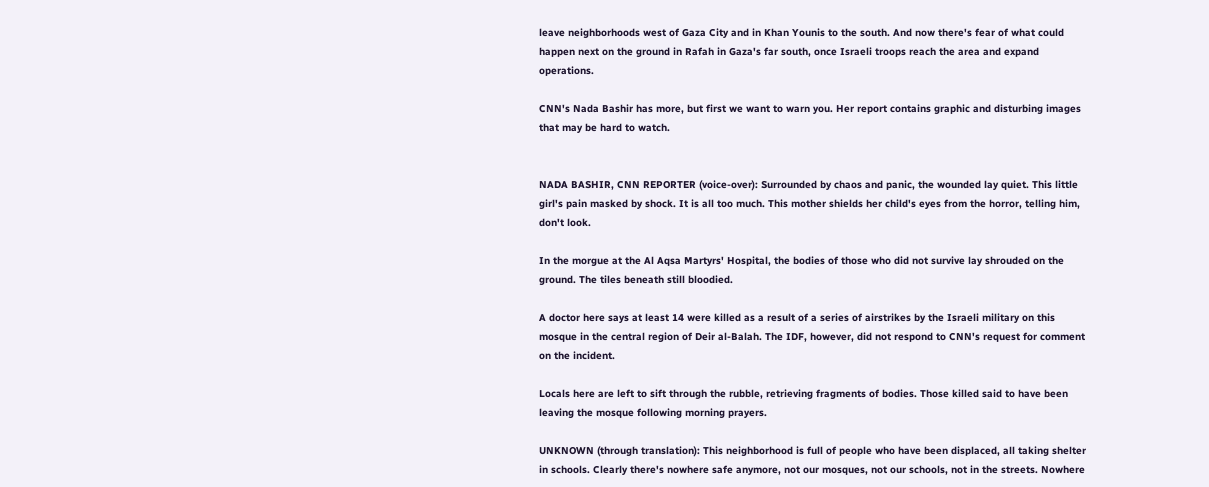leave neighborhoods west of Gaza City and in Khan Younis to the south. And now there's fear of what could happen next on the ground in Rafah in Gaza's far south, once Israeli troops reach the area and expand operations.

CNN's Nada Bashir has more, but first we want to warn you. Her report contains graphic and disturbing images that may be hard to watch.


NADA BASHIR, CNN REPORTER (voice-over): Surrounded by chaos and panic, the wounded lay quiet. This little girl's pain masked by shock. It is all too much. This mother shields her child's eyes from the horror, telling him, don't look.

In the morgue at the Al Aqsa Martyrs' Hospital, the bodies of those who did not survive lay shrouded on the ground. The tiles beneath still bloodied.

A doctor here says at least 14 were killed as a result of a series of airstrikes by the Israeli military on this mosque in the central region of Deir al-Balah. The IDF, however, did not respond to CNN's request for comment on the incident.

Locals here are left to sift through the rubble, retrieving fragments of bodies. Those killed said to have been leaving the mosque following morning prayers.

UNKNOWN (through translation): This neighborhood is full of people who have been displaced, all taking shelter in schools. Clearly there's nowhere safe anymore, not our mosques, not our schools, not in the streets. Nowhere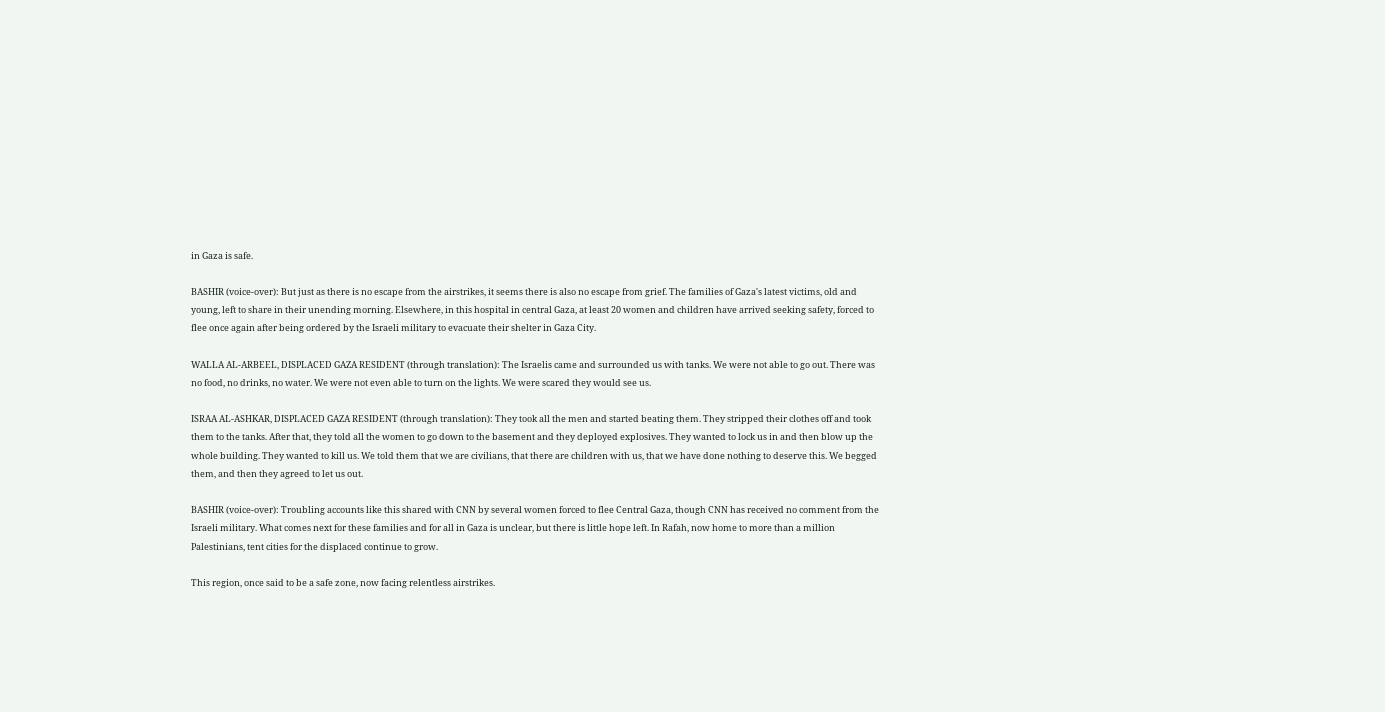in Gaza is safe.

BASHIR (voice-over): But just as there is no escape from the airstrikes, it seems there is also no escape from grief. The families of Gaza's latest victims, old and young, left to share in their unending morning. Elsewhere, in this hospital in central Gaza, at least 20 women and children have arrived seeking safety, forced to flee once again after being ordered by the Israeli military to evacuate their shelter in Gaza City.

WALLA AL-ARBEEL, DISPLACED GAZA RESIDENT (through translation): The Israelis came and surrounded us with tanks. We were not able to go out. There was no food, no drinks, no water. We were not even able to turn on the lights. We were scared they would see us.

ISRAA AL-ASHKAR, DISPLACED GAZA RESIDENT (through translation): They took all the men and started beating them. They stripped their clothes off and took them to the tanks. After that, they told all the women to go down to the basement and they deployed explosives. They wanted to lock us in and then blow up the whole building. They wanted to kill us. We told them that we are civilians, that there are children with us, that we have done nothing to deserve this. We begged them, and then they agreed to let us out.

BASHIR (voice-over): Troubling accounts like this shared with CNN by several women forced to flee Central Gaza, though CNN has received no comment from the Israeli military. What comes next for these families and for all in Gaza is unclear, but there is little hope left. In Rafah, now home to more than a million Palestinians, tent cities for the displaced continue to grow.

This region, once said to be a safe zone, now facing relentless airstrikes.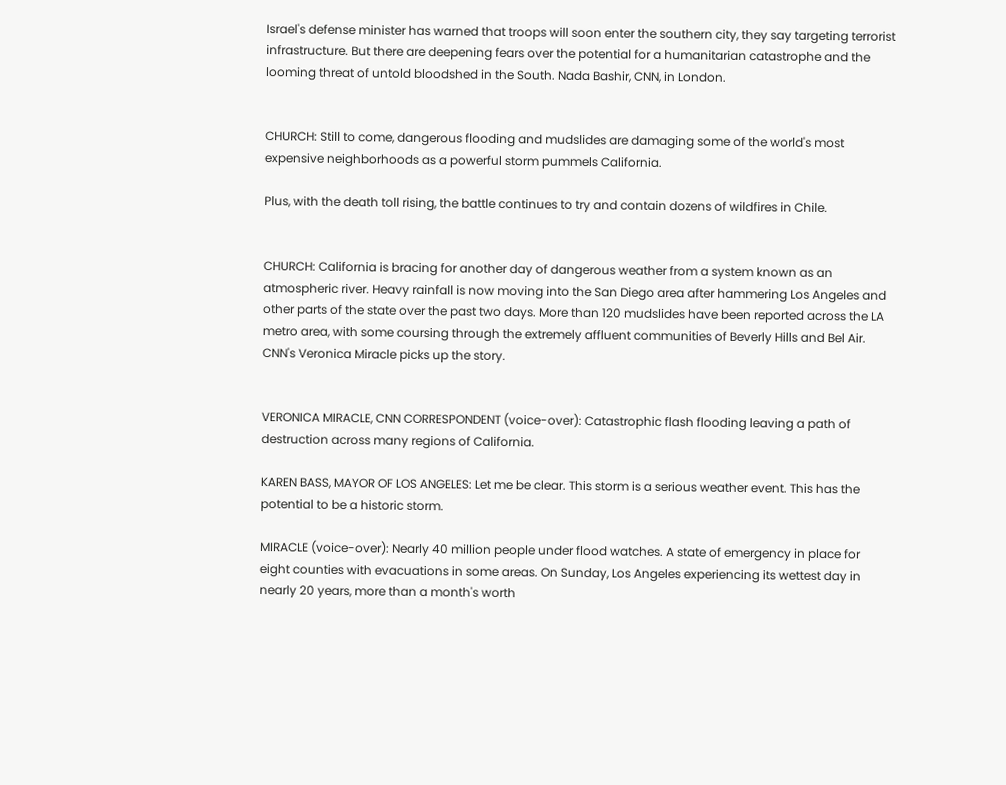Israel's defense minister has warned that troops will soon enter the southern city, they say targeting terrorist infrastructure. But there are deepening fears over the potential for a humanitarian catastrophe and the looming threat of untold bloodshed in the South. Nada Bashir, CNN, in London.


CHURCH: Still to come, dangerous flooding and mudslides are damaging some of the world's most expensive neighborhoods as a powerful storm pummels California.

Plus, with the death toll rising, the battle continues to try and contain dozens of wildfires in Chile.


CHURCH: California is bracing for another day of dangerous weather from a system known as an atmospheric river. Heavy rainfall is now moving into the San Diego area after hammering Los Angeles and other parts of the state over the past two days. More than 120 mudslides have been reported across the LA metro area, with some coursing through the extremely affluent communities of Beverly Hills and Bel Air. CNN's Veronica Miracle picks up the story.


VERONICA MIRACLE, CNN CORRESPONDENT (voice-over): Catastrophic flash flooding leaving a path of destruction across many regions of California.

KAREN BASS, MAYOR OF LOS ANGELES: Let me be clear. This storm is a serious weather event. This has the potential to be a historic storm.

MIRACLE (voice-over): Nearly 40 million people under flood watches. A state of emergency in place for eight counties with evacuations in some areas. On Sunday, Los Angeles experiencing its wettest day in nearly 20 years, more than a month's worth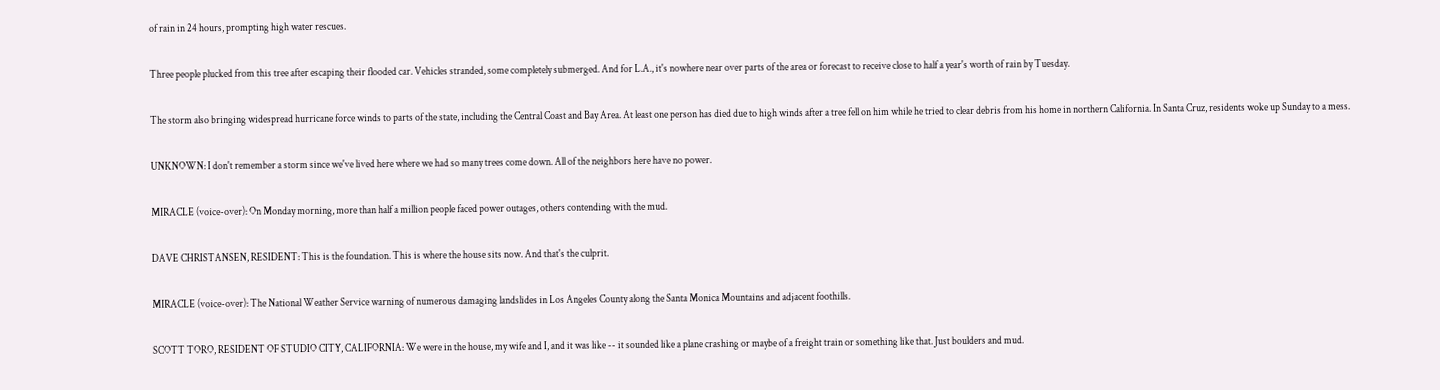of rain in 24 hours, prompting high water rescues.

Three people plucked from this tree after escaping their flooded car. Vehicles stranded, some completely submerged. And for L.A., it's nowhere near over parts of the area or forecast to receive close to half a year's worth of rain by Tuesday.

The storm also bringing widespread hurricane force winds to parts of the state, including the Central Coast and Bay Area. At least one person has died due to high winds after a tree fell on him while he tried to clear debris from his home in northern California. In Santa Cruz, residents woke up Sunday to a mess.

UNKNOWN: I don't remember a storm since we've lived here where we had so many trees come down. All of the neighbors here have no power.

MIRACLE (voice-over): On Monday morning, more than half a million people faced power outages, others contending with the mud.

DAVE CHRISTANSEN, RESIDENT: This is the foundation. This is where the house sits now. And that's the culprit.

MIRACLE (voice-over): The National Weather Service warning of numerous damaging landslides in Los Angeles County along the Santa Monica Mountains and adjacent foothills.

SCOTT TORO, RESIDENT OF STUDIO CITY, CALIFORNIA: We were in the house, my wife and I, and it was like -- it sounded like a plane crashing or maybe of a freight train or something like that. Just boulders and mud.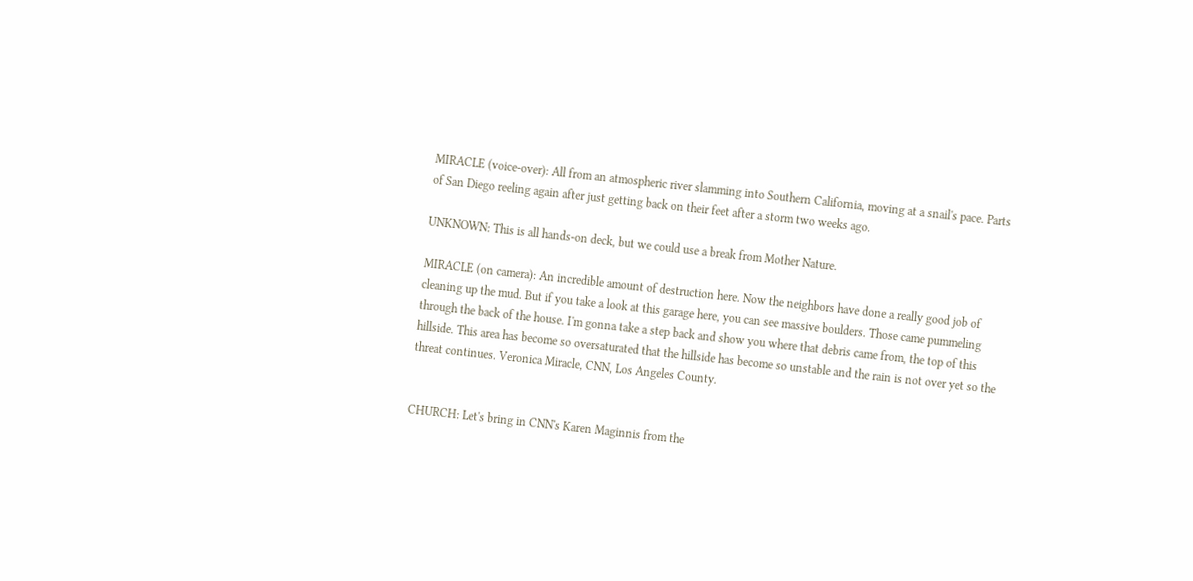MIRACLE (voice-over): All from an atmospheric river slamming into Southern California, moving at a snail's pace. Parts of San Diego reeling again after just getting back on their feet after a storm two weeks ago.

UNKNOWN: This is all hands-on deck, but we could use a break from Mother Nature.

MIRACLE (on camera): An incredible amount of destruction here. Now the neighbors have done a really good job of cleaning up the mud. But if you take a look at this garage here, you can see massive boulders. Those came pummeling through the back of the house. I'm gonna take a step back and show you where that debris came from, the top of this hillside. This area has become so oversaturated that the hillside has become so unstable and the rain is not over yet so the threat continues. Veronica Miracle, CNN, Los Angeles County.


CHURCH: Let's bring in CNN's Karen Maginnis from the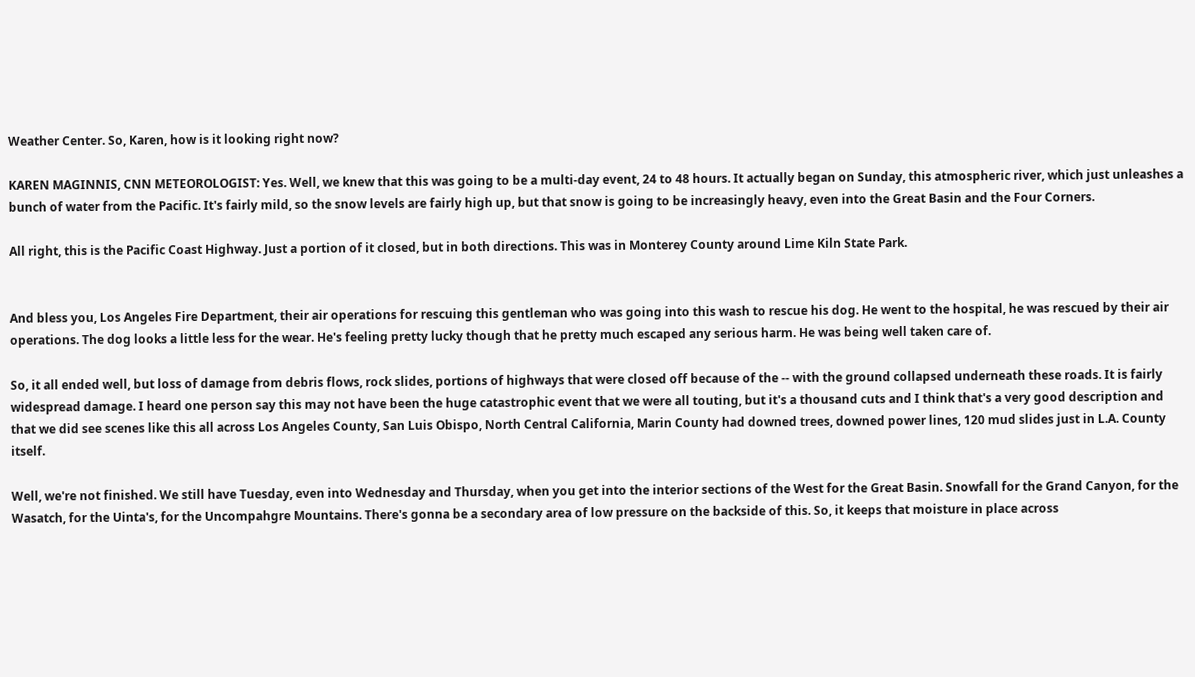Weather Center. So, Karen, how is it looking right now?

KAREN MAGINNIS, CNN METEOROLOGIST: Yes. Well, we knew that this was going to be a multi-day event, 24 to 48 hours. It actually began on Sunday, this atmospheric river, which just unleashes a bunch of water from the Pacific. It's fairly mild, so the snow levels are fairly high up, but that snow is going to be increasingly heavy, even into the Great Basin and the Four Corners.

All right, this is the Pacific Coast Highway. Just a portion of it closed, but in both directions. This was in Monterey County around Lime Kiln State Park.


And bless you, Los Angeles Fire Department, their air operations for rescuing this gentleman who was going into this wash to rescue his dog. He went to the hospital, he was rescued by their air operations. The dog looks a little less for the wear. He's feeling pretty lucky though that he pretty much escaped any serious harm. He was being well taken care of.

So, it all ended well, but loss of damage from debris flows, rock slides, portions of highways that were closed off because of the -- with the ground collapsed underneath these roads. It is fairly widespread damage. I heard one person say this may not have been the huge catastrophic event that we were all touting, but it's a thousand cuts and I think that's a very good description and that we did see scenes like this all across Los Angeles County, San Luis Obispo, North Central California, Marin County had downed trees, downed power lines, 120 mud slides just in L.A. County itself.

Well, we're not finished. We still have Tuesday, even into Wednesday and Thursday, when you get into the interior sections of the West for the Great Basin. Snowfall for the Grand Canyon, for the Wasatch, for the Uinta's, for the Uncompahgre Mountains. There's gonna be a secondary area of low pressure on the backside of this. So, it keeps that moisture in place across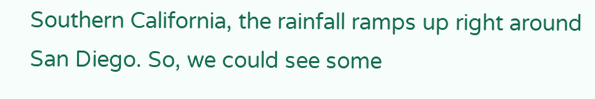Southern California, the rainfall ramps up right around San Diego. So, we could see some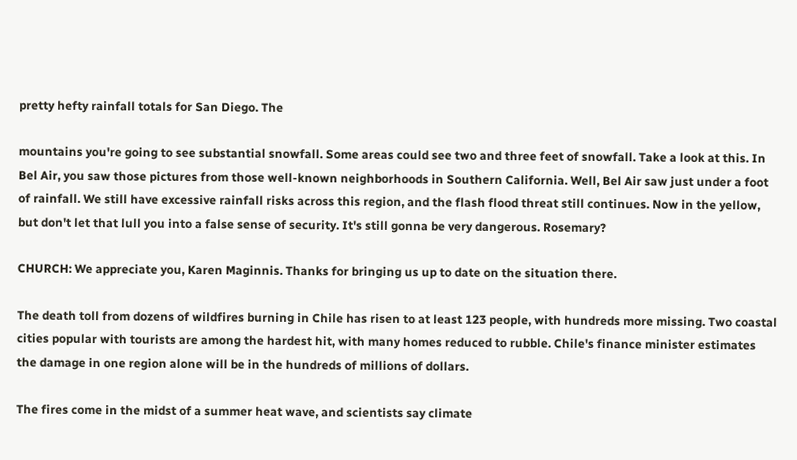pretty hefty rainfall totals for San Diego. The

mountains you're going to see substantial snowfall. Some areas could see two and three feet of snowfall. Take a look at this. In Bel Air, you saw those pictures from those well-known neighborhoods in Southern California. Well, Bel Air saw just under a foot of rainfall. We still have excessive rainfall risks across this region, and the flash flood threat still continues. Now in the yellow, but don't let that lull you into a false sense of security. It's still gonna be very dangerous. Rosemary?

CHURCH: We appreciate you, Karen Maginnis. Thanks for bringing us up to date on the situation there.

The death toll from dozens of wildfires burning in Chile has risen to at least 123 people, with hundreds more missing. Two coastal cities popular with tourists are among the hardest hit, with many homes reduced to rubble. Chile's finance minister estimates the damage in one region alone will be in the hundreds of millions of dollars.

The fires come in the midst of a summer heat wave, and scientists say climate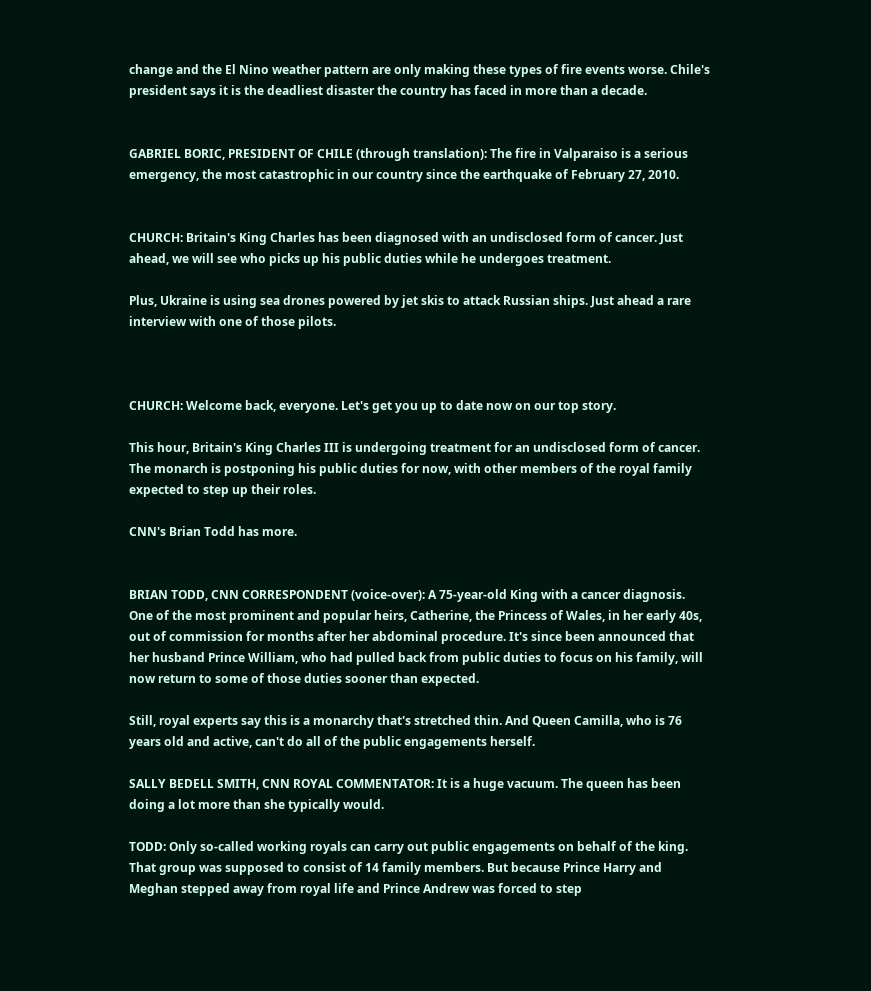change and the El Nino weather pattern are only making these types of fire events worse. Chile's president says it is the deadliest disaster the country has faced in more than a decade.


GABRIEL BORIC, PRESIDENT OF CHILE (through translation): The fire in Valparaiso is a serious emergency, the most catastrophic in our country since the earthquake of February 27, 2010.


CHURCH: Britain's King Charles has been diagnosed with an undisclosed form of cancer. Just ahead, we will see who picks up his public duties while he undergoes treatment.

Plus, Ukraine is using sea drones powered by jet skis to attack Russian ships. Just ahead a rare interview with one of those pilots.



CHURCH: Welcome back, everyone. Let's get you up to date now on our top story.

This hour, Britain's King Charles III is undergoing treatment for an undisclosed form of cancer. The monarch is postponing his public duties for now, with other members of the royal family expected to step up their roles.

CNN's Brian Todd has more.


BRIAN TODD, CNN CORRESPONDENT (voice-over): A 75-year-old King with a cancer diagnosis. One of the most prominent and popular heirs, Catherine, the Princess of Wales, in her early 40s, out of commission for months after her abdominal procedure. It's since been announced that her husband Prince William, who had pulled back from public duties to focus on his family, will now return to some of those duties sooner than expected.

Still, royal experts say this is a monarchy that's stretched thin. And Queen Camilla, who is 76 years old and active, can't do all of the public engagements herself.

SALLY BEDELL SMITH, CNN ROYAL COMMENTATOR: It is a huge vacuum. The queen has been doing a lot more than she typically would.

TODD: Only so-called working royals can carry out public engagements on behalf of the king. That group was supposed to consist of 14 family members. But because Prince Harry and Meghan stepped away from royal life and Prince Andrew was forced to step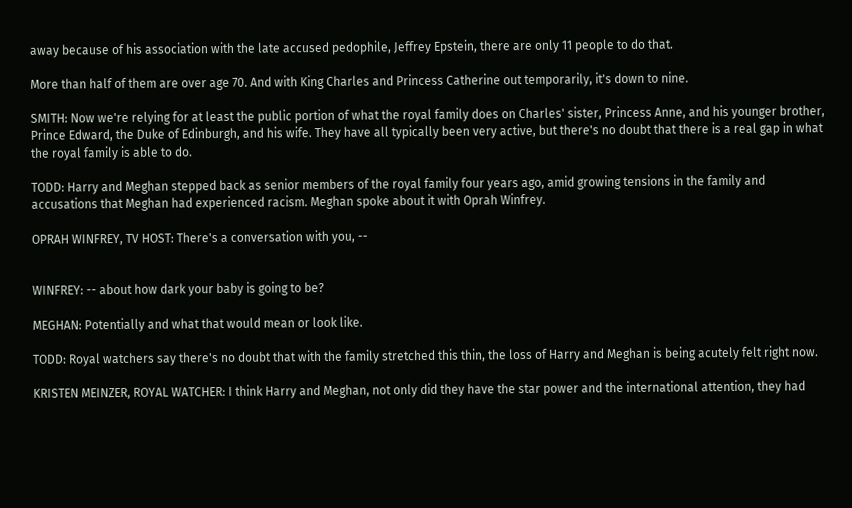away because of his association with the late accused pedophile, Jeffrey Epstein, there are only 11 people to do that.

More than half of them are over age 70. And with King Charles and Princess Catherine out temporarily, it's down to nine.

SMITH: Now we're relying for at least the public portion of what the royal family does on Charles' sister, Princess Anne, and his younger brother, Prince Edward, the Duke of Edinburgh, and his wife. They have all typically been very active, but there's no doubt that there is a real gap in what the royal family is able to do.

TODD: Harry and Meghan stepped back as senior members of the royal family four years ago, amid growing tensions in the family and accusations that Meghan had experienced racism. Meghan spoke about it with Oprah Winfrey.

OPRAH WINFREY, TV HOST: There's a conversation with you, --


WINFREY: -- about how dark your baby is going to be?

MEGHAN: Potentially and what that would mean or look like.

TODD: Royal watchers say there's no doubt that with the family stretched this thin, the loss of Harry and Meghan is being acutely felt right now.

KRISTEN MEINZER, ROYAL WATCHER: I think Harry and Meghan, not only did they have the star power and the international attention, they had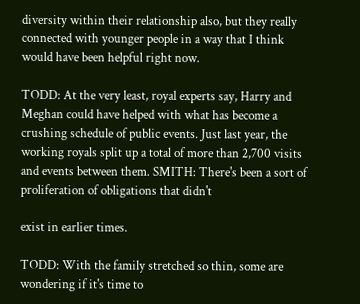diversity within their relationship also, but they really connected with younger people in a way that I think would have been helpful right now.

TODD: At the very least, royal experts say, Harry and Meghan could have helped with what has become a crushing schedule of public events. Just last year, the working royals split up a total of more than 2,700 visits and events between them. SMITH: There's been a sort of proliferation of obligations that didn't

exist in earlier times.

TODD: With the family stretched so thin, some are wondering if it's time to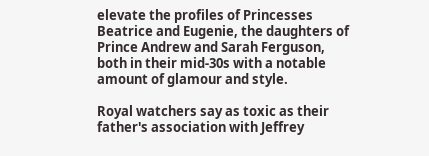elevate the profiles of Princesses Beatrice and Eugenie, the daughters of Prince Andrew and Sarah Ferguson, both in their mid-30s with a notable amount of glamour and style.

Royal watchers say as toxic as their father's association with Jeffrey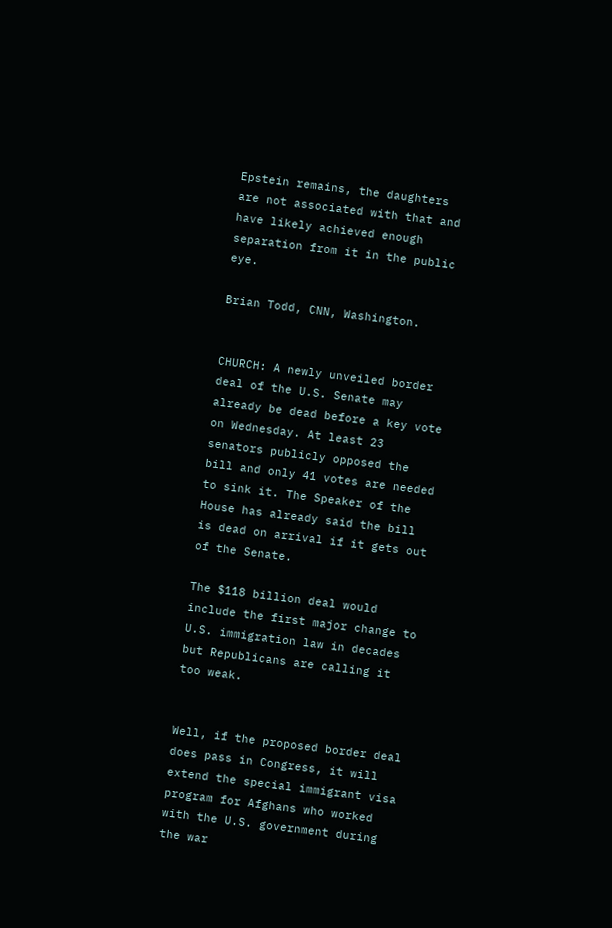Epstein remains, the daughters are not associated with that and have likely achieved enough separation from it in the public eye.

Brian Todd, CNN, Washington.


CHURCH: A newly unveiled border deal of the U.S. Senate may already be dead before a key vote on Wednesday. At least 23 senators publicly opposed the bill and only 41 votes are needed to sink it. The Speaker of the House has already said the bill is dead on arrival if it gets out of the Senate.

The $118 billion deal would include the first major change to U.S. immigration law in decades but Republicans are calling it too weak.


Well, if the proposed border deal does pass in Congress, it will extend the special immigrant visa program for Afghans who worked with the U.S. government during the war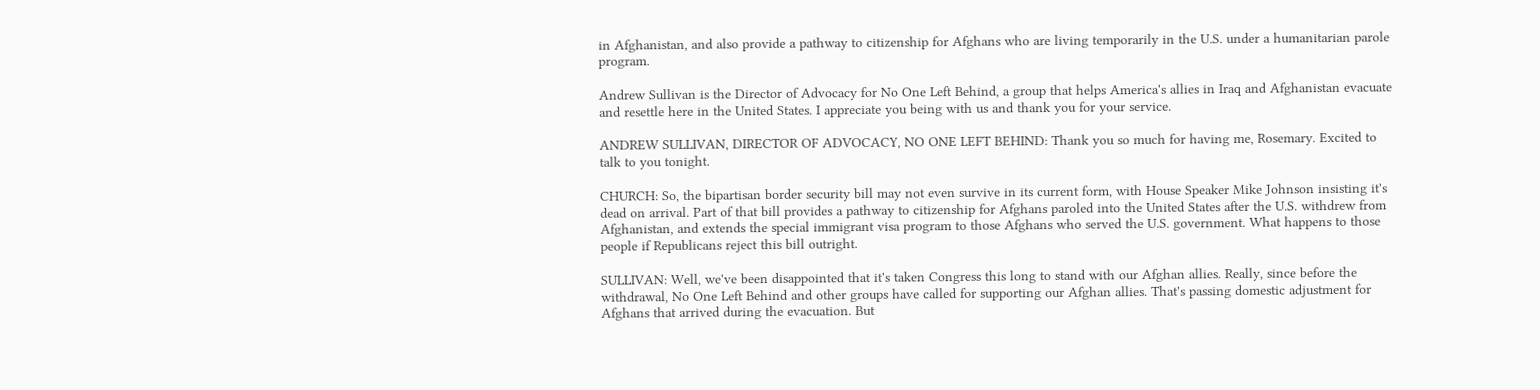in Afghanistan, and also provide a pathway to citizenship for Afghans who are living temporarily in the U.S. under a humanitarian parole program.

Andrew Sullivan is the Director of Advocacy for No One Left Behind, a group that helps America's allies in Iraq and Afghanistan evacuate and resettle here in the United States. I appreciate you being with us and thank you for your service.

ANDREW SULLIVAN, DIRECTOR OF ADVOCACY, NO ONE LEFT BEHIND: Thank you so much for having me, Rosemary. Excited to talk to you tonight.

CHURCH: So, the bipartisan border security bill may not even survive in its current form, with House Speaker Mike Johnson insisting it's dead on arrival. Part of that bill provides a pathway to citizenship for Afghans paroled into the United States after the U.S. withdrew from Afghanistan, and extends the special immigrant visa program to those Afghans who served the U.S. government. What happens to those people if Republicans reject this bill outright.

SULLIVAN: Well, we've been disappointed that it's taken Congress this long to stand with our Afghan allies. Really, since before the withdrawal, No One Left Behind and other groups have called for supporting our Afghan allies. That's passing domestic adjustment for Afghans that arrived during the evacuation. But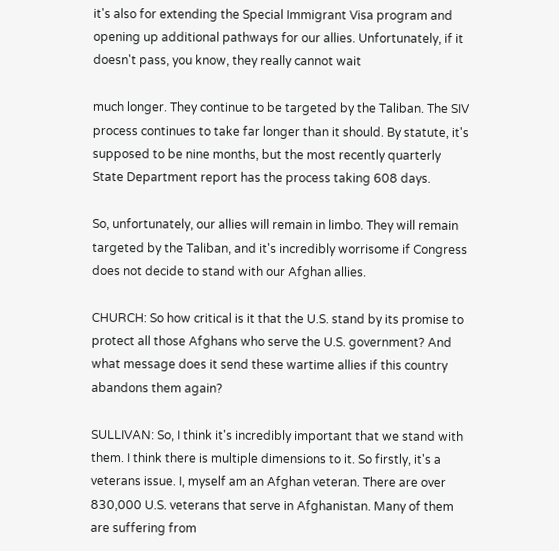it's also for extending the Special Immigrant Visa program and opening up additional pathways for our allies. Unfortunately, if it doesn't pass, you know, they really cannot wait

much longer. They continue to be targeted by the Taliban. The SIV process continues to take far longer than it should. By statute, it's supposed to be nine months, but the most recently quarterly State Department report has the process taking 608 days.

So, unfortunately, our allies will remain in limbo. They will remain targeted by the Taliban, and it's incredibly worrisome if Congress does not decide to stand with our Afghan allies.

CHURCH: So how critical is it that the U.S. stand by its promise to protect all those Afghans who serve the U.S. government? And what message does it send these wartime allies if this country abandons them again?

SULLIVAN: So, I think it's incredibly important that we stand with them. I think there is multiple dimensions to it. So firstly, it's a veterans issue. I, myself am an Afghan veteran. There are over 830,000 U.S. veterans that serve in Afghanistan. Many of them are suffering from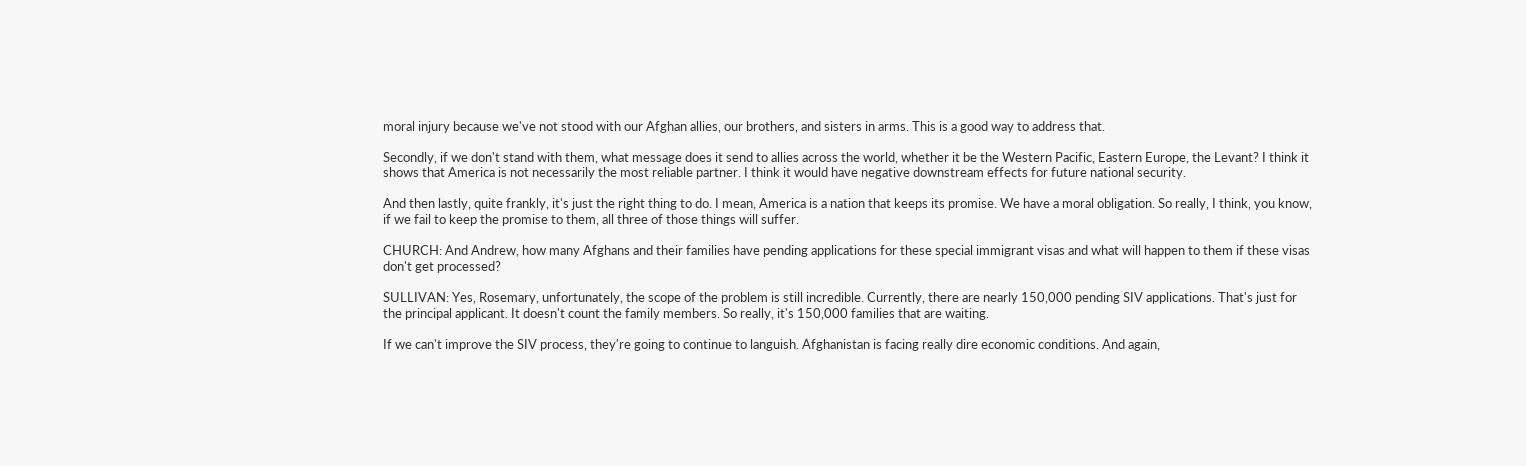moral injury because we've not stood with our Afghan allies, our brothers, and sisters in arms. This is a good way to address that.

Secondly, if we don't stand with them, what message does it send to allies across the world, whether it be the Western Pacific, Eastern Europe, the Levant? I think it shows that America is not necessarily the most reliable partner. I think it would have negative downstream effects for future national security.

And then lastly, quite frankly, it's just the right thing to do. I mean, America is a nation that keeps its promise. We have a moral obligation. So really, I think, you know, if we fail to keep the promise to them, all three of those things will suffer.

CHURCH: And Andrew, how many Afghans and their families have pending applications for these special immigrant visas and what will happen to them if these visas don't get processed?

SULLIVAN: Yes, Rosemary, unfortunately, the scope of the problem is still incredible. Currently, there are nearly 150,000 pending SIV applications. That's just for the principal applicant. It doesn't count the family members. So really, it's 150,000 families that are waiting.

If we can't improve the SIV process, they're going to continue to languish. Afghanistan is facing really dire economic conditions. And again,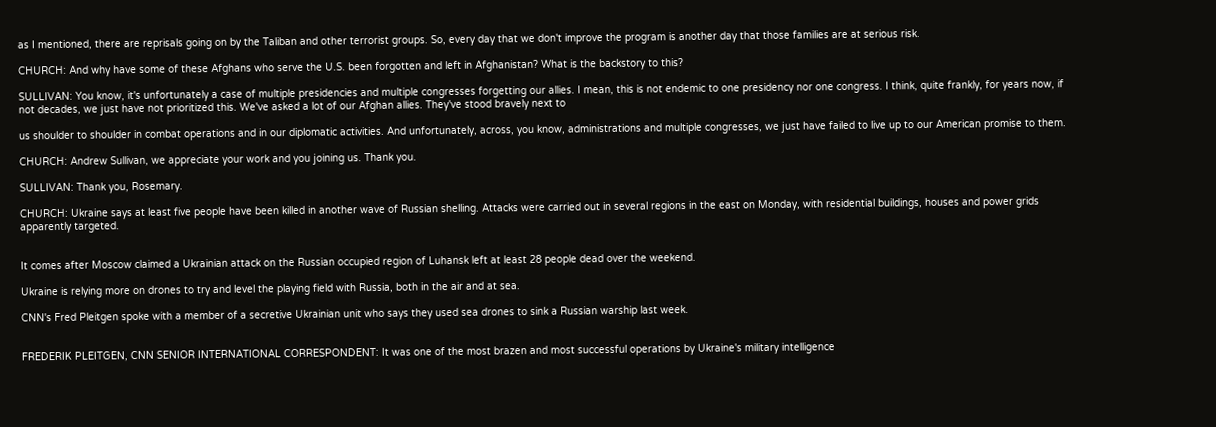as I mentioned, there are reprisals going on by the Taliban and other terrorist groups. So, every day that we don't improve the program is another day that those families are at serious risk.

CHURCH: And why have some of these Afghans who serve the U.S. been forgotten and left in Afghanistan? What is the backstory to this?

SULLIVAN: You know, it's unfortunately a case of multiple presidencies and multiple congresses forgetting our allies. I mean, this is not endemic to one presidency nor one congress. I think, quite frankly, for years now, if not decades, we just have not prioritized this. We've asked a lot of our Afghan allies. They've stood bravely next to

us shoulder to shoulder in combat operations and in our diplomatic activities. And unfortunately, across, you know, administrations and multiple congresses, we just have failed to live up to our American promise to them.

CHURCH: Andrew Sullivan, we appreciate your work and you joining us. Thank you.

SULLIVAN: Thank you, Rosemary.

CHURCH: Ukraine says at least five people have been killed in another wave of Russian shelling. Attacks were carried out in several regions in the east on Monday, with residential buildings, houses and power grids apparently targeted.


It comes after Moscow claimed a Ukrainian attack on the Russian occupied region of Luhansk left at least 28 people dead over the weekend.

Ukraine is relying more on drones to try and level the playing field with Russia, both in the air and at sea.

CNN's Fred Pleitgen spoke with a member of a secretive Ukrainian unit who says they used sea drones to sink a Russian warship last week.


FREDERIK PLEITGEN, CNN SENIOR INTERNATIONAL CORRESPONDENT: It was one of the most brazen and most successful operations by Ukraine's military intelligence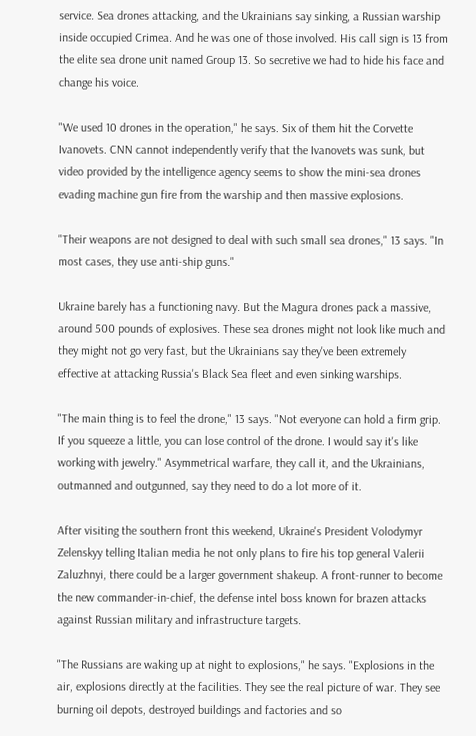service. Sea drones attacking, and the Ukrainians say sinking, a Russian warship inside occupied Crimea. And he was one of those involved. His call sign is 13 from the elite sea drone unit named Group 13. So secretive we had to hide his face and change his voice.

"We used 10 drones in the operation," he says. Six of them hit the Corvette Ivanovets. CNN cannot independently verify that the Ivanovets was sunk, but video provided by the intelligence agency seems to show the mini-sea drones evading machine gun fire from the warship and then massive explosions.

"Their weapons are not designed to deal with such small sea drones," 13 says. "In most cases, they use anti-ship guns."

Ukraine barely has a functioning navy. But the Magura drones pack a massive, around 500 pounds of explosives. These sea drones might not look like much and they might not go very fast, but the Ukrainians say they've been extremely effective at attacking Russia's Black Sea fleet and even sinking warships.

"The main thing is to feel the drone," 13 says. "Not everyone can hold a firm grip. If you squeeze a little, you can lose control of the drone. I would say it's like working with jewelry." Asymmetrical warfare, they call it, and the Ukrainians, outmanned and outgunned, say they need to do a lot more of it.

After visiting the southern front this weekend, Ukraine's President Volodymyr Zelenskyy telling Italian media he not only plans to fire his top general Valerii Zaluzhnyi, there could be a larger government shakeup. A front-runner to become the new commander-in-chief, the defense intel boss known for brazen attacks against Russian military and infrastructure targets.

"The Russians are waking up at night to explosions," he says. "Explosions in the air, explosions directly at the facilities. They see the real picture of war. They see burning oil depots, destroyed buildings and factories and so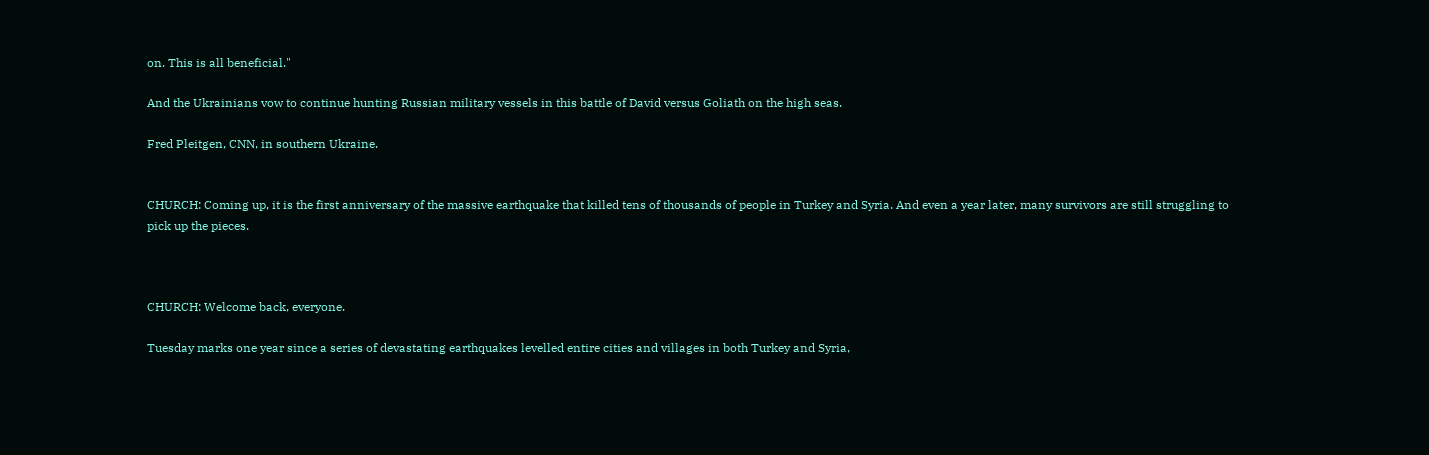on. This is all beneficial."

And the Ukrainians vow to continue hunting Russian military vessels in this battle of David versus Goliath on the high seas.

Fred Pleitgen, CNN, in southern Ukraine.


CHURCH: Coming up, it is the first anniversary of the massive earthquake that killed tens of thousands of people in Turkey and Syria. And even a year later, many survivors are still struggling to pick up the pieces.



CHURCH: Welcome back, everyone.

Tuesday marks one year since a series of devastating earthquakes levelled entire cities and villages in both Turkey and Syria,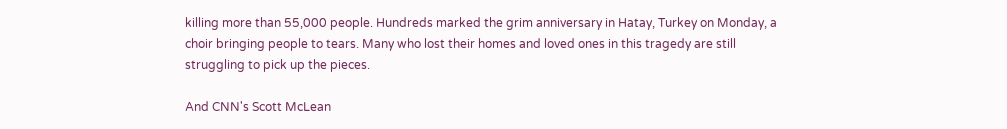killing more than 55,000 people. Hundreds marked the grim anniversary in Hatay, Turkey on Monday, a choir bringing people to tears. Many who lost their homes and loved ones in this tragedy are still struggling to pick up the pieces.

And CNN's Scott McLean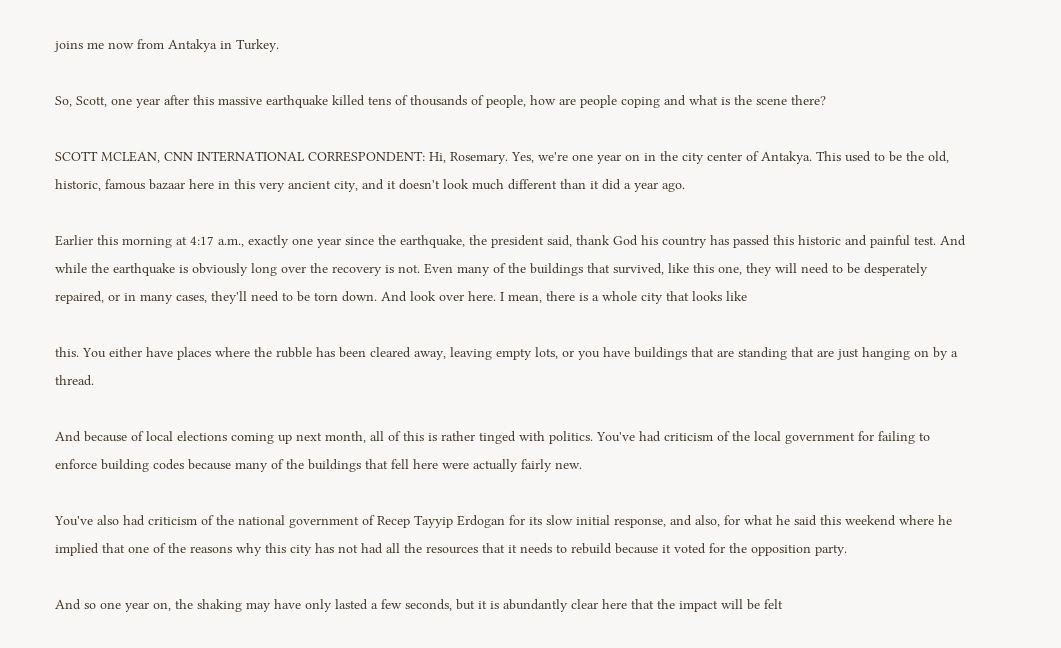joins me now from Antakya in Turkey.

So, Scott, one year after this massive earthquake killed tens of thousands of people, how are people coping and what is the scene there?

SCOTT MCLEAN, CNN INTERNATIONAL CORRESPONDENT: Hi, Rosemary. Yes, we're one year on in the city center of Antakya. This used to be the old, historic, famous bazaar here in this very ancient city, and it doesn't look much different than it did a year ago.

Earlier this morning at 4:17 a.m., exactly one year since the earthquake, the president said, thank God his country has passed this historic and painful test. And while the earthquake is obviously long over the recovery is not. Even many of the buildings that survived, like this one, they will need to be desperately repaired, or in many cases, they'll need to be torn down. And look over here. I mean, there is a whole city that looks like

this. You either have places where the rubble has been cleared away, leaving empty lots, or you have buildings that are standing that are just hanging on by a thread.

And because of local elections coming up next month, all of this is rather tinged with politics. You've had criticism of the local government for failing to enforce building codes because many of the buildings that fell here were actually fairly new.

You've also had criticism of the national government of Recep Tayyip Erdogan for its slow initial response, and also, for what he said this weekend where he implied that one of the reasons why this city has not had all the resources that it needs to rebuild because it voted for the opposition party.

And so one year on, the shaking may have only lasted a few seconds, but it is abundantly clear here that the impact will be felt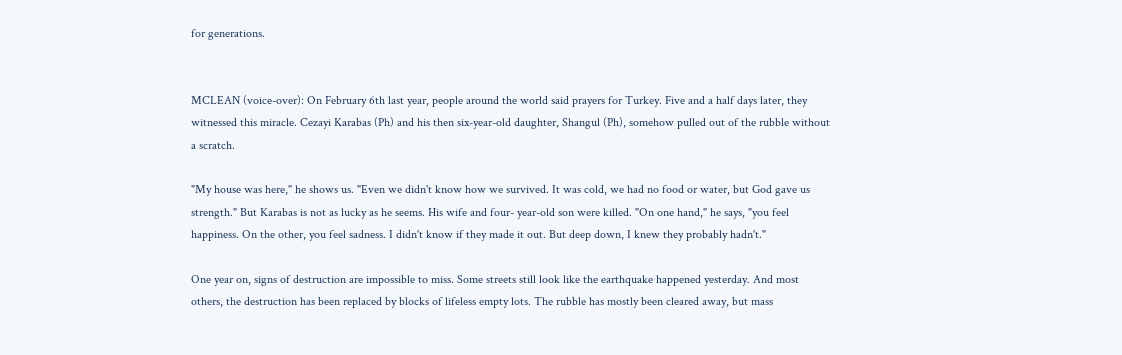for generations.


MCLEAN (voice-over): On February 6th last year, people around the world said prayers for Turkey. Five and a half days later, they witnessed this miracle. Cezayi Karabas (Ph) and his then six-year-old daughter, Shangul (Ph), somehow pulled out of the rubble without a scratch.

"My house was here," he shows us. "Even we didn't know how we survived. It was cold, we had no food or water, but God gave us strength." But Karabas is not as lucky as he seems. His wife and four- year-old son were killed. "On one hand," he says, "you feel happiness. On the other, you feel sadness. I didn't know if they made it out. But deep down, I knew they probably hadn't."

One year on, signs of destruction are impossible to miss. Some streets still look like the earthquake happened yesterday. And most others, the destruction has been replaced by blocks of lifeless empty lots. The rubble has mostly been cleared away, but mass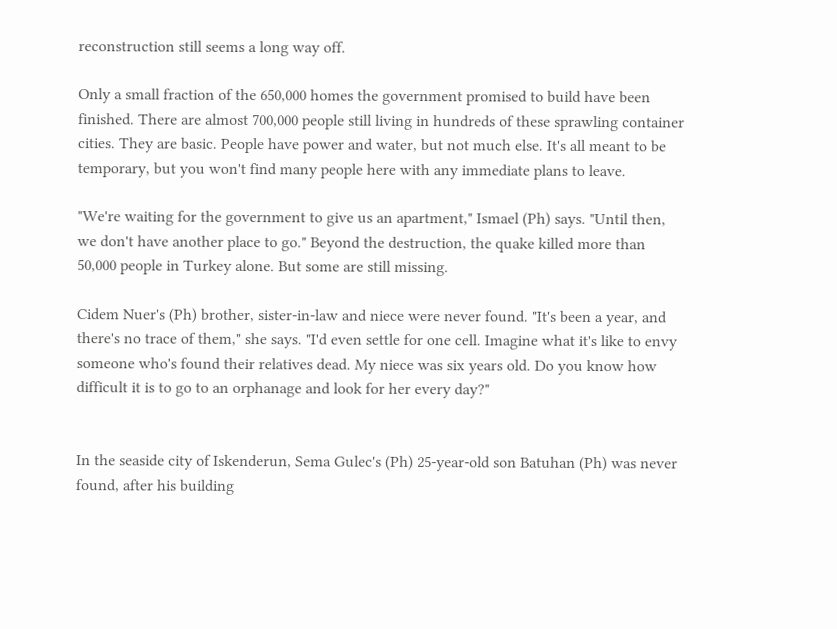reconstruction still seems a long way off.

Only a small fraction of the 650,000 homes the government promised to build have been finished. There are almost 700,000 people still living in hundreds of these sprawling container cities. They are basic. People have power and water, but not much else. It's all meant to be temporary, but you won't find many people here with any immediate plans to leave.

"We're waiting for the government to give us an apartment," Ismael (Ph) says. "Until then, we don't have another place to go." Beyond the destruction, the quake killed more than 50,000 people in Turkey alone. But some are still missing.

Cidem Nuer's (Ph) brother, sister-in-law and niece were never found. "It's been a year, and there's no trace of them," she says. "I'd even settle for one cell. Imagine what it's like to envy someone who's found their relatives dead. My niece was six years old. Do you know how difficult it is to go to an orphanage and look for her every day?"


In the seaside city of Iskenderun, Sema Gulec's (Ph) 25-year-old son Batuhan (Ph) was never found, after his building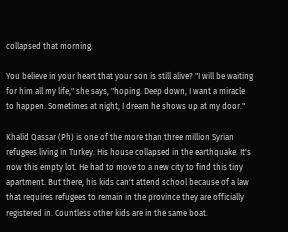collapsed that morning.

You believe in your heart that your son is still alive? "I will be waiting for him all my life," she says, "hoping. Deep down, I want a miracle to happen. Sometimes at night, I dream he shows up at my door."

Khalid Qassar (Ph) is one of the more than three million Syrian refugees living in Turkey. His house collapsed in the earthquake. It's now this empty lot. He had to move to a new city to find this tiny apartment. But there, his kids can't attend school because of a law that requires refugees to remain in the province they are officially registered in. Countless other kids are in the same boat.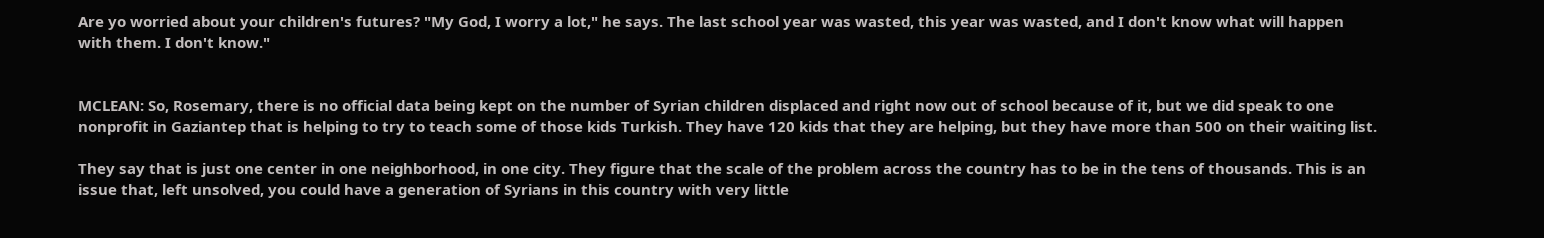Are yo worried about your children's futures? "My God, I worry a lot," he says. The last school year was wasted, this year was wasted, and I don't know what will happen with them. I don't know."


MCLEAN: So, Rosemary, there is no official data being kept on the number of Syrian children displaced and right now out of school because of it, but we did speak to one nonprofit in Gaziantep that is helping to try to teach some of those kids Turkish. They have 120 kids that they are helping, but they have more than 500 on their waiting list.

They say that is just one center in one neighborhood, in one city. They figure that the scale of the problem across the country has to be in the tens of thousands. This is an issue that, left unsolved, you could have a generation of Syrians in this country with very little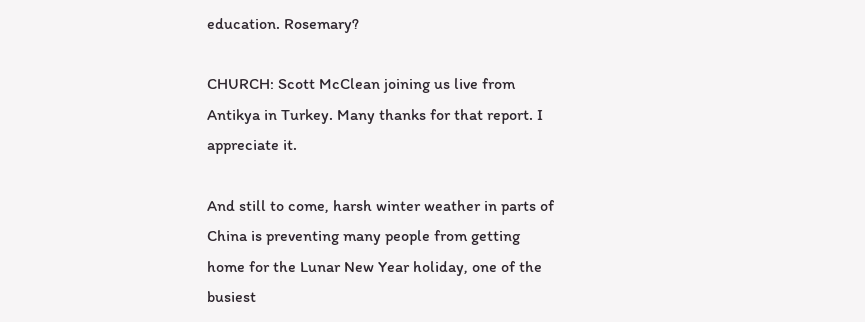education. Rosemary?

CHURCH: Scott McClean joining us live from Antikya in Turkey. Many thanks for that report. I appreciate it.

And still to come, harsh winter weather in parts of China is preventing many people from getting home for the Lunar New Year holiday, one of the busiest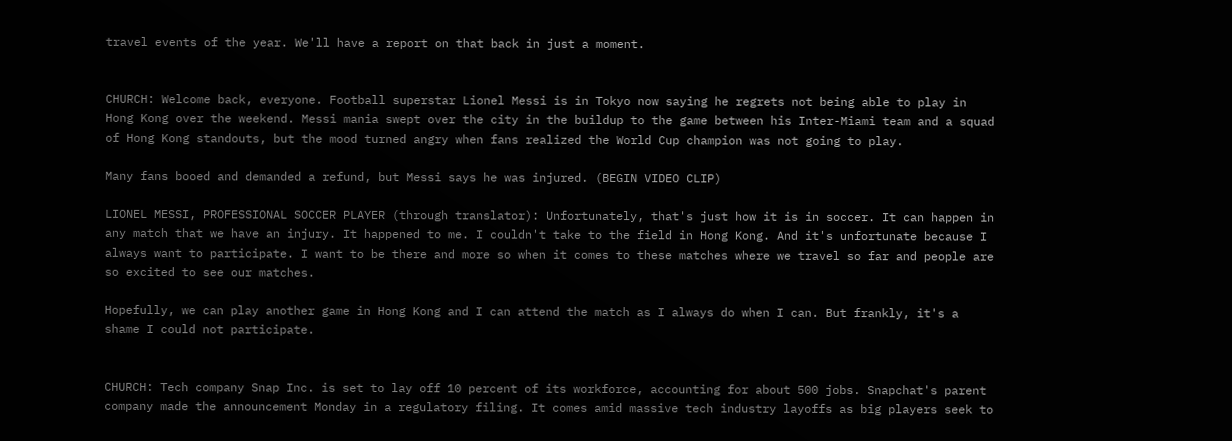travel events of the year. We'll have a report on that back in just a moment.


CHURCH: Welcome back, everyone. Football superstar Lionel Messi is in Tokyo now saying he regrets not being able to play in Hong Kong over the weekend. Messi mania swept over the city in the buildup to the game between his Inter-Miami team and a squad of Hong Kong standouts, but the mood turned angry when fans realized the World Cup champion was not going to play.

Many fans booed and demanded a refund, but Messi says he was injured. (BEGIN VIDEO CLIP)

LIONEL MESSI, PROFESSIONAL SOCCER PLAYER (through translator): Unfortunately, that's just how it is in soccer. It can happen in any match that we have an injury. It happened to me. I couldn't take to the field in Hong Kong. And it's unfortunate because I always want to participate. I want to be there and more so when it comes to these matches where we travel so far and people are so excited to see our matches.

Hopefully, we can play another game in Hong Kong and I can attend the match as I always do when I can. But frankly, it's a shame I could not participate.


CHURCH: Tech company Snap Inc. is set to lay off 10 percent of its workforce, accounting for about 500 jobs. Snapchat's parent company made the announcement Monday in a regulatory filing. It comes amid massive tech industry layoffs as big players seek to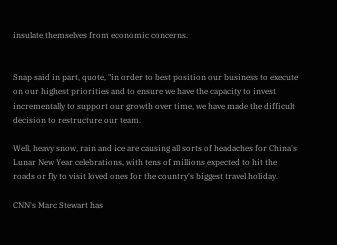insulate themselves from economic concerns.


Snap said in part, quote, "in order to best position our business to execute on our highest priorities and to ensure we have the capacity to invest incrementally to support our growth over time, we have made the difficult decision to restructure our team.

Well, heavy snow, rain and ice are causing all sorts of headaches for China's Lunar New Year celebrations, with tens of millions expected to hit the roads or fly to visit loved ones for the country's biggest travel holiday.

CNN's Marc Stewart has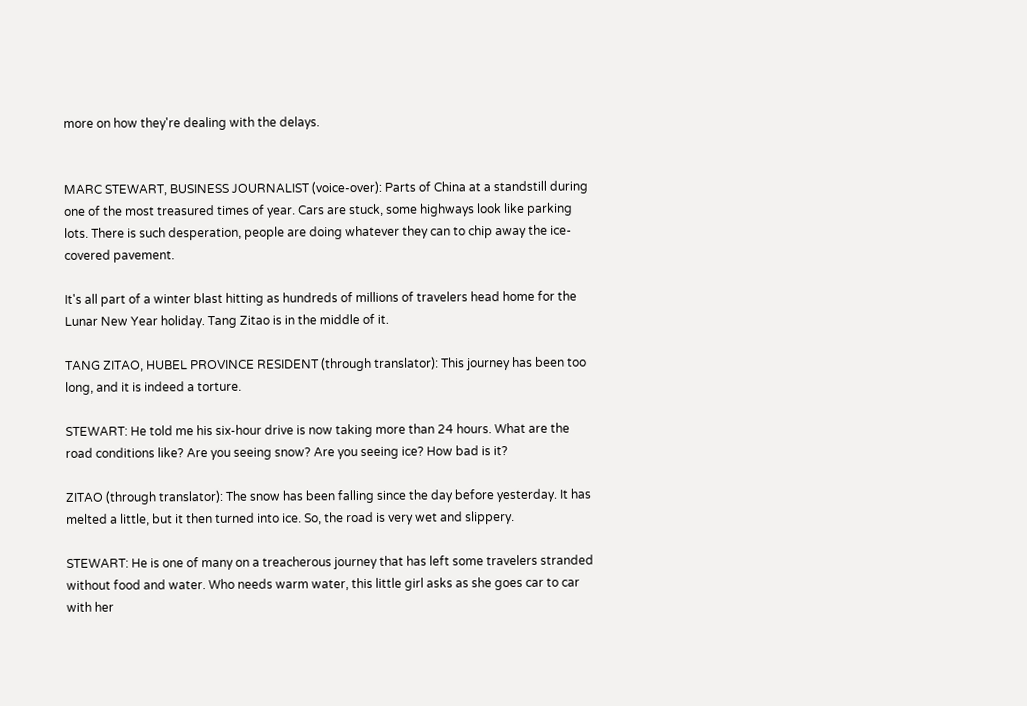more on how they're dealing with the delays.


MARC STEWART, BUSINESS JOURNALIST (voice-over): Parts of China at a standstill during one of the most treasured times of year. Cars are stuck, some highways look like parking lots. There is such desperation, people are doing whatever they can to chip away the ice- covered pavement.

It's all part of a winter blast hitting as hundreds of millions of travelers head home for the Lunar New Year holiday. Tang Zitao is in the middle of it.

TANG ZITAO, HUBEL PROVINCE RESIDENT (through translator): This journey has been too long, and it is indeed a torture.

STEWART: He told me his six-hour drive is now taking more than 24 hours. What are the road conditions like? Are you seeing snow? Are you seeing ice? How bad is it?

ZITAO (through translator): The snow has been falling since the day before yesterday. It has melted a little, but it then turned into ice. So, the road is very wet and slippery.

STEWART: He is one of many on a treacherous journey that has left some travelers stranded without food and water. Who needs warm water, this little girl asks as she goes car to car with her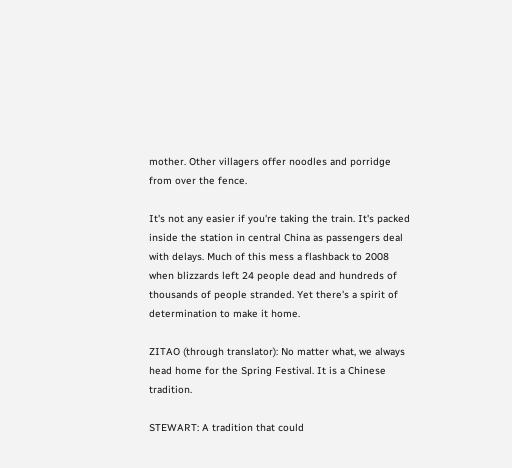mother. Other villagers offer noodles and porridge from over the fence.

It's not any easier if you're taking the train. It's packed inside the station in central China as passengers deal with delays. Much of this mess a flashback to 2008 when blizzards left 24 people dead and hundreds of thousands of people stranded. Yet there's a spirit of determination to make it home.

ZITAO (through translator): No matter what, we always head home for the Spring Festival. It is a Chinese tradition.

STEWART: A tradition that could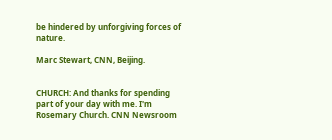be hindered by unforgiving forces of nature.

Marc Stewart, CNN, Beijing.


CHURCH: And thanks for spending part of your day with me. I'm Rosemary Church. CNN Newsroom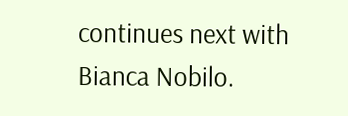continues next with Bianca Nobilo.